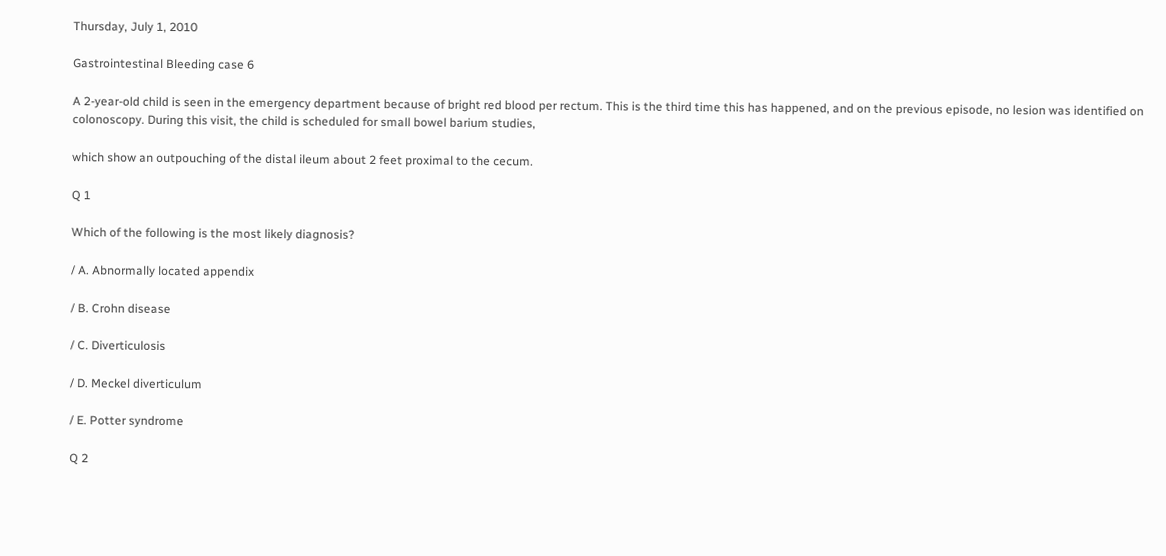Thursday, July 1, 2010

Gastrointestinal Bleeding case 6

A 2-year-old child is seen in the emergency department because of bright red blood per rectum. This is the third time this has happened, and on the previous episode, no lesion was identified on colonoscopy. During this visit, the child is scheduled for small bowel barium studies,

which show an outpouching of the distal ileum about 2 feet proximal to the cecum.

Q 1

Which of the following is the most likely diagnosis?

/ A. Abnormally located appendix

/ B. Crohn disease

/ C. Diverticulosis

/ D. Meckel diverticulum

/ E. Potter syndrome

Q 2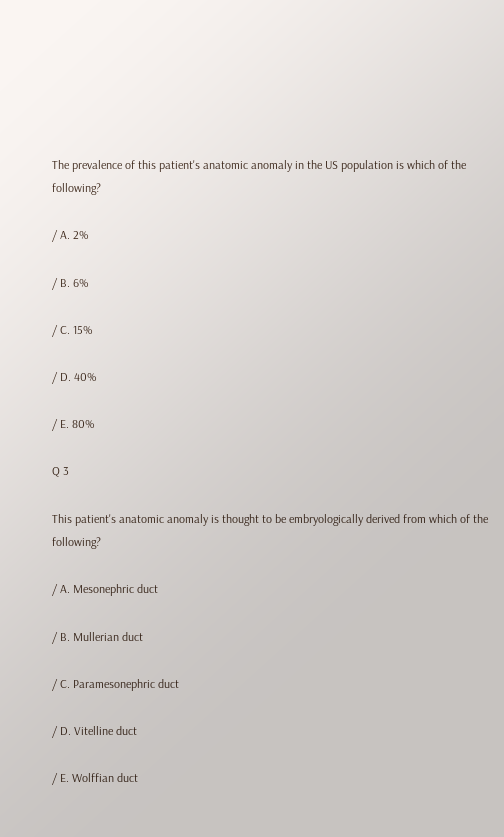The prevalence of this patient's anatomic anomaly in the US population is which of the following?

/ A. 2%

/ B. 6%

/ C. 15%

/ D. 40%

/ E. 80%

Q 3

This patient's anatomic anomaly is thought to be embryologically derived from which of the following?

/ A. Mesonephric duct

/ B. Mullerian duct

/ C. Paramesonephric duct

/ D. Vitelline duct

/ E. Wolffian duct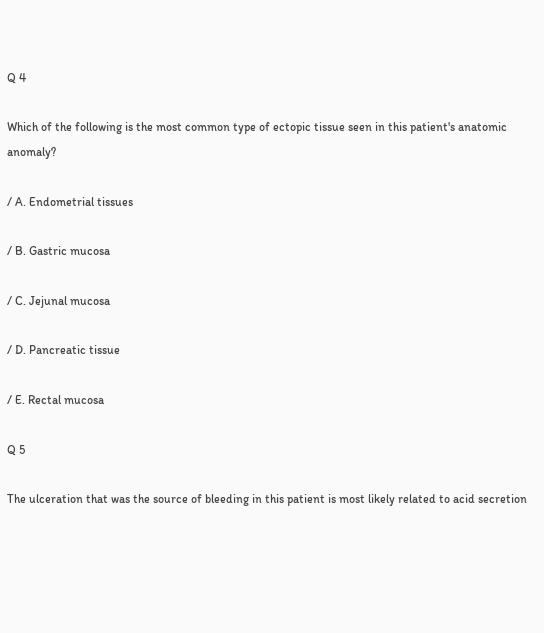Q 4

Which of the following is the most common type of ectopic tissue seen in this patient's anatomic anomaly?

/ A. Endometrial tissues

/ B. Gastric mucosa

/ C. Jejunal mucosa

/ D. Pancreatic tissue

/ E. Rectal mucosa

Q 5

The ulceration that was the source of bleeding in this patient is most likely related to acid secretion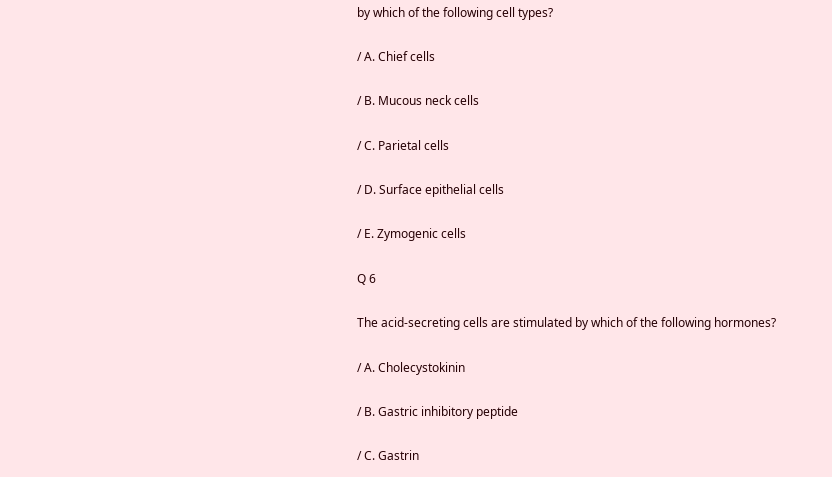by which of the following cell types?

/ A. Chief cells

/ B. Mucous neck cells

/ C. Parietal cells

/ D. Surface epithelial cells

/ E. Zymogenic cells

Q 6

The acid-secreting cells are stimulated by which of the following hormones?

/ A. Cholecystokinin

/ B. Gastric inhibitory peptide

/ C. Gastrin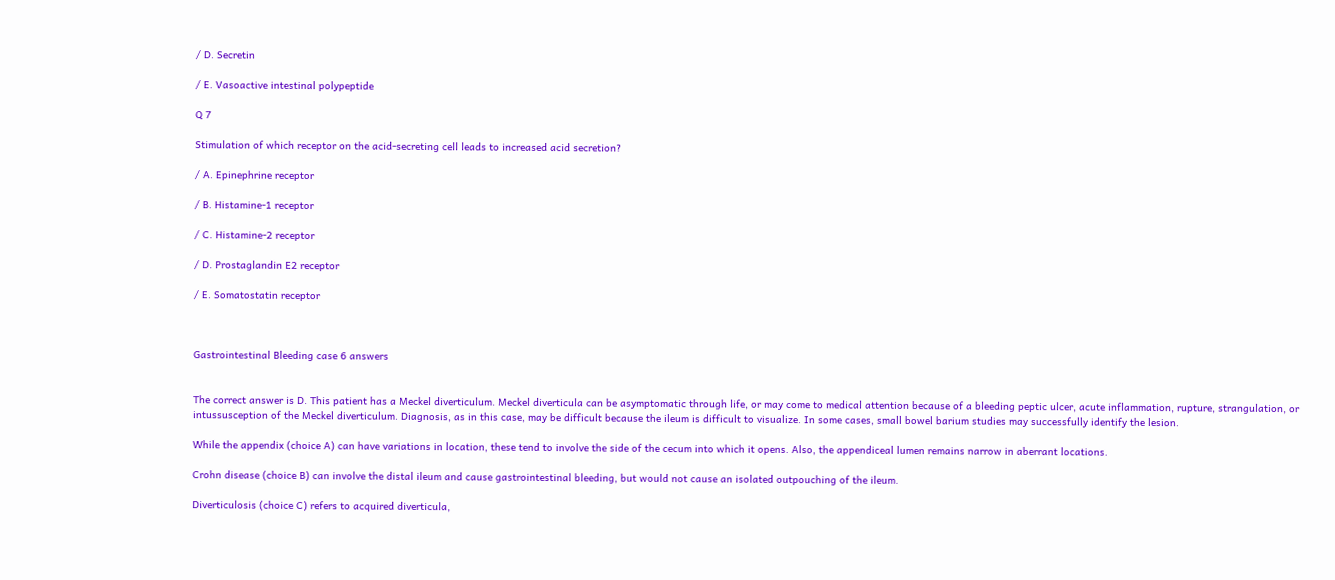/ D. Secretin

/ E. Vasoactive intestinal polypeptide

Q 7

Stimulation of which receptor on the acid-secreting cell leads to increased acid secretion?

/ A. Epinephrine receptor

/ B. Histamine-1 receptor

/ C. Histamine-2 receptor

/ D. Prostaglandin E2 receptor

/ E. Somatostatin receptor



Gastrointestinal Bleeding case 6 answers


The correct answer is D. This patient has a Meckel diverticulum. Meckel diverticula can be asymptomatic through life, or may come to medical attention because of a bleeding peptic ulcer, acute inflammation, rupture, strangulation, or intussusception of the Meckel diverticulum. Diagnosis, as in this case, may be difficult because the ileum is difficult to visualize. In some cases, small bowel barium studies may successfully identify the lesion.

While the appendix (choice A) can have variations in location, these tend to involve the side of the cecum into which it opens. Also, the appendiceal lumen remains narrow in aberrant locations.

Crohn disease (choice B) can involve the distal ileum and cause gastrointestinal bleeding, but would not cause an isolated outpouching of the ileum.

Diverticulosis (choice C) refers to acquired diverticula,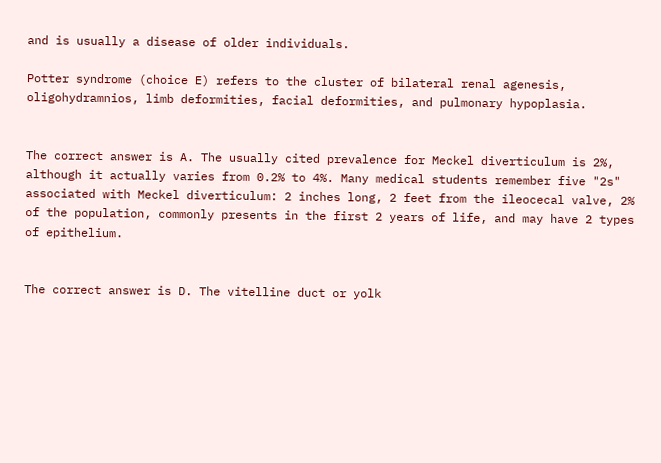and is usually a disease of older individuals.

Potter syndrome (choice E) refers to the cluster of bilateral renal agenesis, oligohydramnios, limb deformities, facial deformities, and pulmonary hypoplasia.


The correct answer is A. The usually cited prevalence for Meckel diverticulum is 2%, although it actually varies from 0.2% to 4%. Many medical students remember five "2s" associated with Meckel diverticulum: 2 inches long, 2 feet from the ileocecal valve, 2% of the population, commonly presents in the first 2 years of life, and may have 2 types of epithelium.


The correct answer is D. The vitelline duct or yolk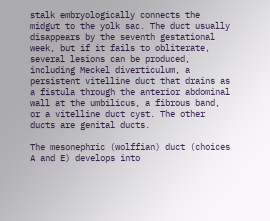stalk embryologically connects the midgut to the yolk sac. The duct usually disappears by the seventh gestational week, but if it fails to obliterate, several lesions can be produced, including Meckel diverticulum, a persistent vitelline duct that drains as a fistula through the anterior abdominal wall at the umbilicus, a fibrous band, or a vitelline duct cyst. The other ducts are genital ducts.

The mesonephric (wolffian) duct (choices A and E) develops into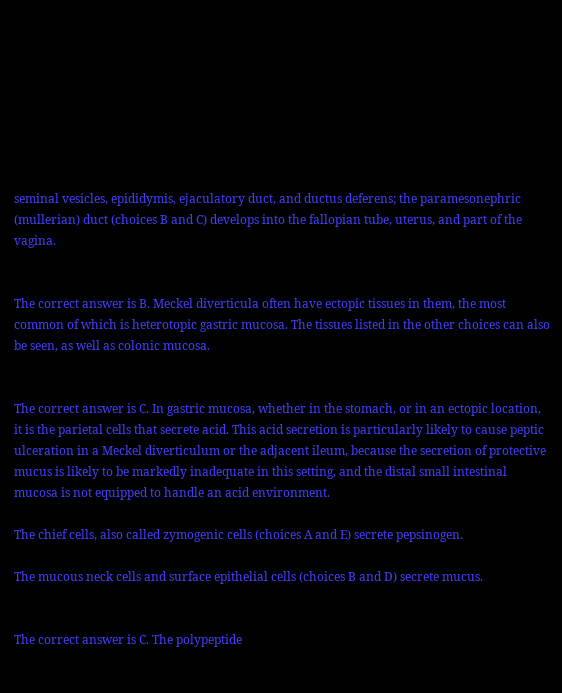seminal vesicles, epididymis, ejaculatory duct, and ductus deferens; the paramesonephric (mullerian) duct (choices B and C) develops into the fallopian tube, uterus, and part of the vagina.


The correct answer is B. Meckel diverticula often have ectopic tissues in them, the most common of which is heterotopic gastric mucosa. The tissues listed in the other choices can also be seen, as well as colonic mucosa.


The correct answer is C. In gastric mucosa, whether in the stomach, or in an ectopic location, it is the parietal cells that secrete acid. This acid secretion is particularly likely to cause peptic ulceration in a Meckel diverticulum or the adjacent ileum, because the secretion of protective mucus is likely to be markedly inadequate in this setting, and the distal small intestinal mucosa is not equipped to handle an acid environment.

The chief cells, also called zymogenic cells (choices A and E) secrete pepsinogen.

The mucous neck cells and surface epithelial cells (choices B and D) secrete mucus.


The correct answer is C. The polypeptide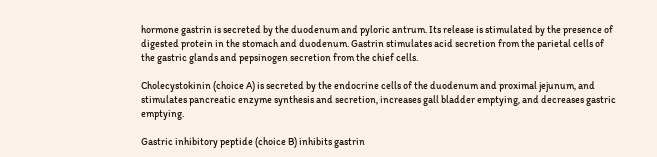hormone gastrin is secreted by the duodenum and pyloric antrum. Its release is stimulated by the presence of digested protein in the stomach and duodenum. Gastrin stimulates acid secretion from the parietal cells of the gastric glands and pepsinogen secretion from the chief cells.

Cholecystokinin (choice A) is secreted by the endocrine cells of the duodenum and proximal jejunum, and stimulates pancreatic enzyme synthesis and secretion, increases gall bladder emptying, and decreases gastric emptying.

Gastric inhibitory peptide (choice B) inhibits gastrin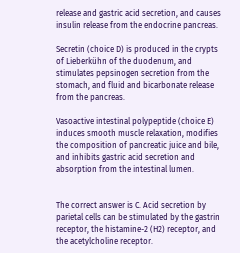release and gastric acid secretion, and causes insulin release from the endocrine pancreas.

Secretin (choice D) is produced in the crypts of Lieberkühn of the duodenum, and stimulates pepsinogen secretion from the stomach, and fluid and bicarbonate release from the pancreas.

Vasoactive intestinal polypeptide (choice E) induces smooth muscle relaxation, modifies the composition of pancreatic juice and bile, and inhibits gastric acid secretion and absorption from the intestinal lumen.


The correct answer is C. Acid secretion by parietal cells can be stimulated by the gastrin receptor, the histamine-2 (H2) receptor, and the acetylcholine receptor.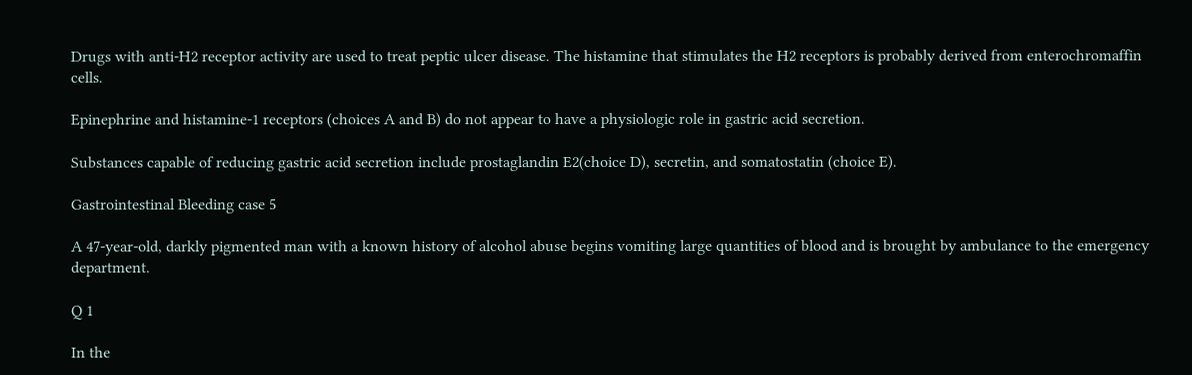Drugs with anti-H2 receptor activity are used to treat peptic ulcer disease. The histamine that stimulates the H2 receptors is probably derived from enterochromaffin cells.

Epinephrine and histamine-1 receptors (choices A and B) do not appear to have a physiologic role in gastric acid secretion.

Substances capable of reducing gastric acid secretion include prostaglandin E2(choice D), secretin, and somatostatin (choice E).

Gastrointestinal Bleeding case 5

A 47-year-old, darkly pigmented man with a known history of alcohol abuse begins vomiting large quantities of blood and is brought by ambulance to the emergency department.

Q 1

In the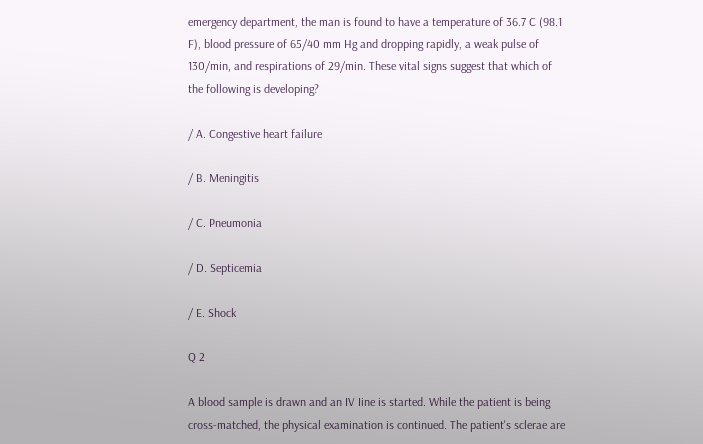emergency department, the man is found to have a temperature of 36.7 C (98.1 F), blood pressure of 65/40 mm Hg and dropping rapidly, a weak pulse of 130/min, and respirations of 29/min. These vital signs suggest that which of the following is developing?

/ A. Congestive heart failure

/ B. Meningitis

/ C. Pneumonia

/ D. Septicemia

/ E. Shock

Q 2

A blood sample is drawn and an IV Iine is started. While the patient is being cross-matched, the physical examination is continued. The patient's sclerae are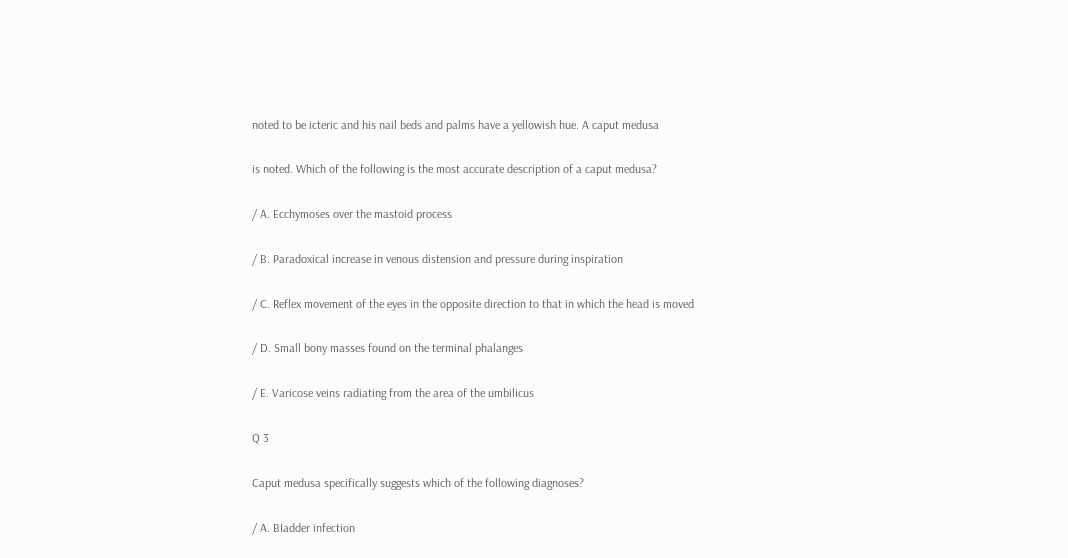noted to be icteric and his nail beds and palms have a yellowish hue. A caput medusa

is noted. Which of the following is the most accurate description of a caput medusa?

/ A. Ecchymoses over the mastoid process

/ B. Paradoxical increase in venous distension and pressure during inspiration

/ C. Reflex movement of the eyes in the opposite direction to that in which the head is moved

/ D. Small bony masses found on the terminal phalanges

/ E. Varicose veins radiating from the area of the umbilicus

Q 3

Caput medusa specifically suggests which of the following diagnoses?

/ A. BIadder infection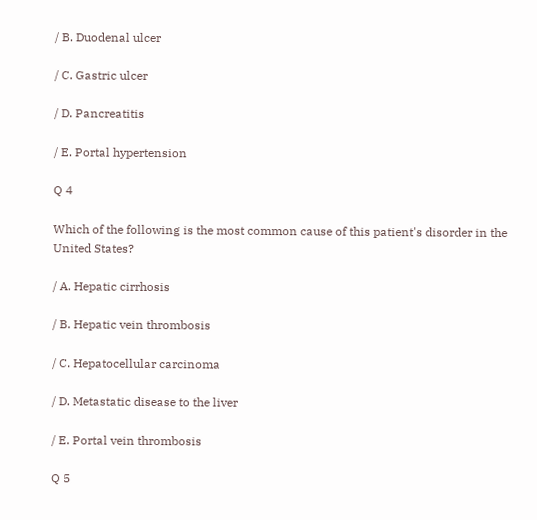/ B. Duodenal ulcer

/ C. Gastric ulcer

/ D. Pancreatitis

/ E. Portal hypertension

Q 4

Which of the following is the most common cause of this patient's disorder in the United States?

/ A. Hepatic cirrhosis

/ B. Hepatic vein thrombosis

/ C. Hepatocellular carcinoma

/ D. Metastatic disease to the liver

/ E. Portal vein thrombosis

Q 5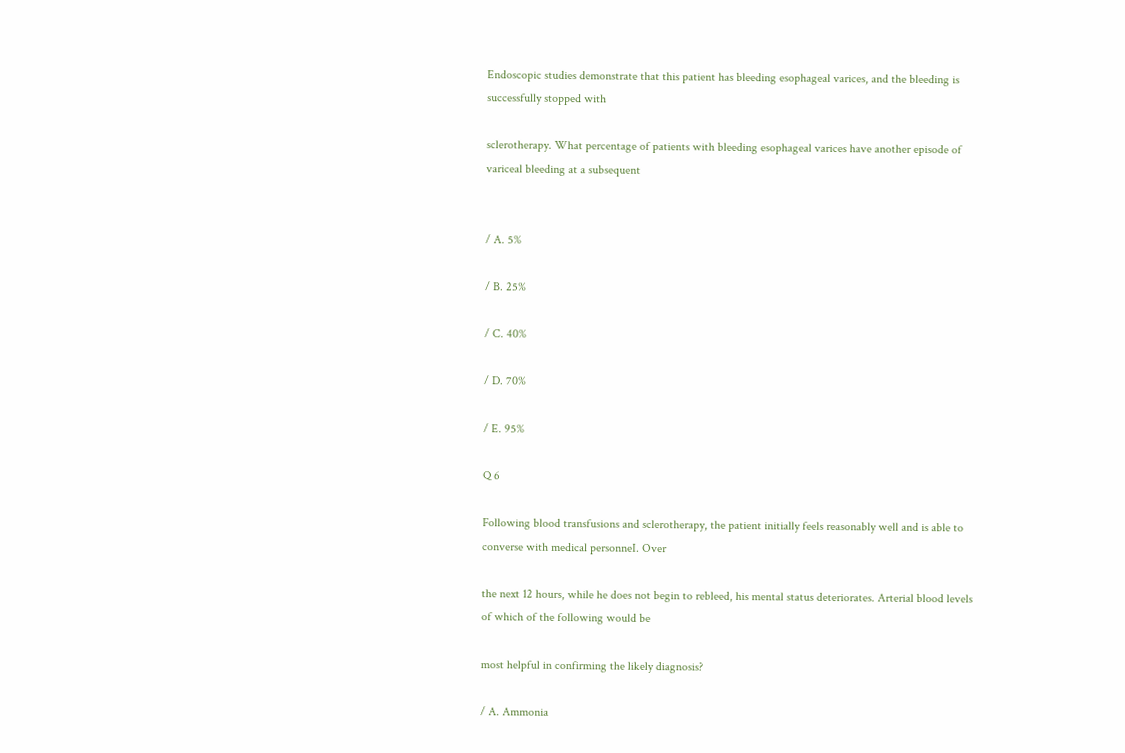Endoscopic studies demonstrate that this patient has bleeding esophageal varices, and the bleeding is successfully stopped with

sclerotherapy. What percentage of patients with bleeding esophageal varices have another episode of variceal bleeding at a subsequent


/ A. 5%

/ B. 25%

/ C. 40%

/ D. 70%

/ E. 95%

Q 6

Following blood transfusions and sclerotherapy, the patient initially feels reasonably well and is able to converse with medical personneI. Over

the next 12 hours, while he does not begin to rebleed, his mental status deteriorates. Arterial blood levels of which of the following would be

most helpful in confirming the likely diagnosis?

/ A. Ammonia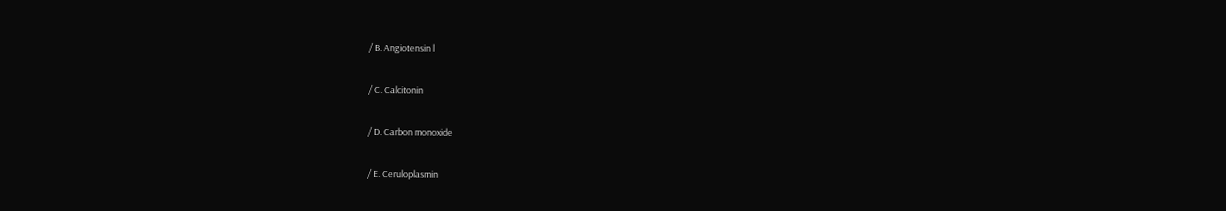/ B. Angiotensin l

/ C. Calcitonin

/ D. Carbon monoxide

/ E. Ceruloplasmin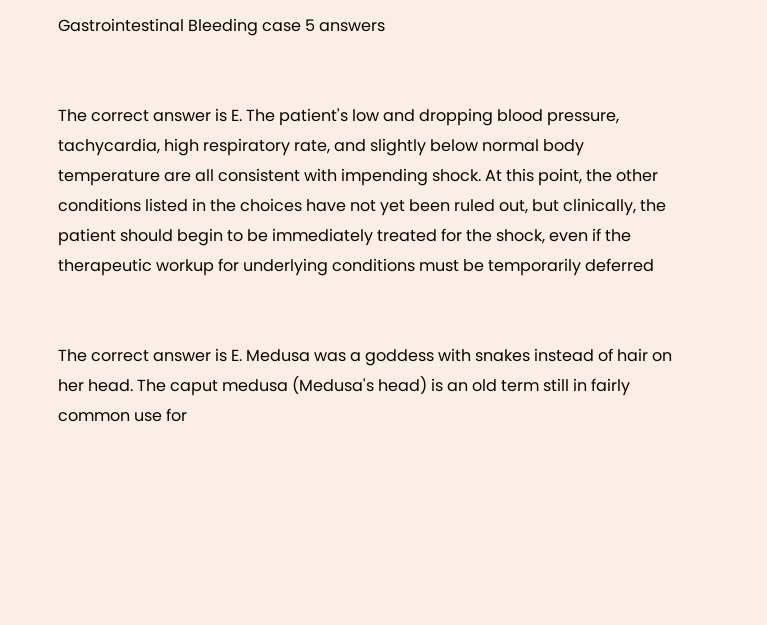Gastrointestinal Bleeding case 5 answers


The correct answer is E. The patient's low and dropping blood pressure, tachycardia, high respiratory rate, and slightly below normal body temperature are all consistent with impending shock. At this point, the other conditions listed in the choices have not yet been ruled out, but clinically, the patient should begin to be immediately treated for the shock, even if the therapeutic workup for underlying conditions must be temporarily deferred


The correct answer is E. Medusa was a goddess with snakes instead of hair on her head. The caput medusa (Medusa's head) is an old term still in fairly common use for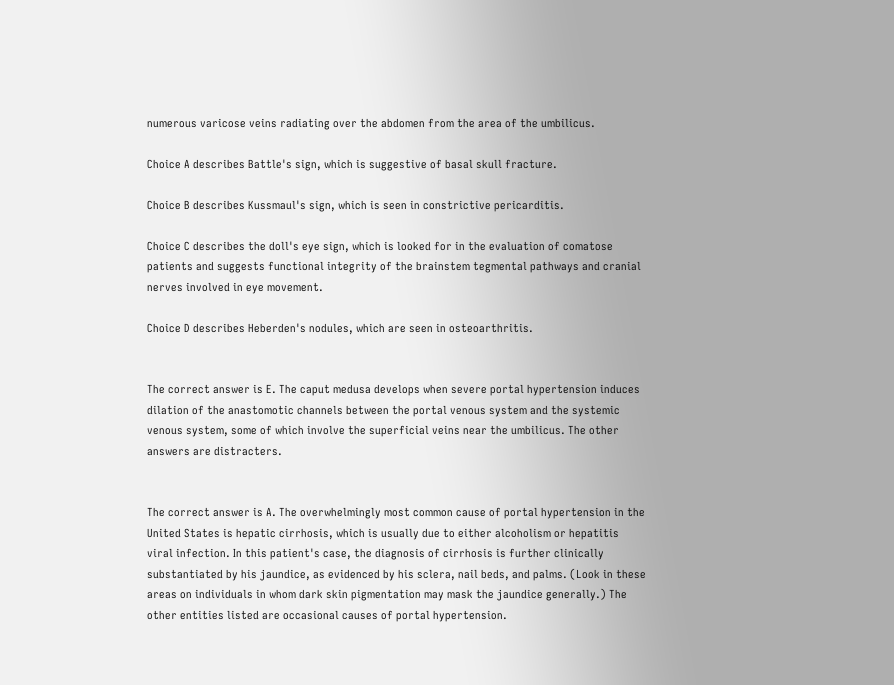numerous varicose veins radiating over the abdomen from the area of the umbilicus.

Choice A describes Battle's sign, which is suggestive of basal skull fracture.

Choice B describes Kussmaul's sign, which is seen in constrictive pericarditis.

Choice C describes the doll's eye sign, which is looked for in the evaluation of comatose patients and suggests functional integrity of the brainstem tegmental pathways and cranial nerves involved in eye movement.

Choice D describes Heberden's nodules, which are seen in osteoarthritis.


The correct answer is E. The caput medusa develops when severe portal hypertension induces dilation of the anastomotic channels between the portal venous system and the systemic venous system, some of which involve the superficial veins near the umbilicus. The other answers are distracters.


The correct answer is A. The overwhelmingly most common cause of portal hypertension in the United States is hepatic cirrhosis, which is usually due to either alcoholism or hepatitis viral infection. In this patient's case, the diagnosis of cirrhosis is further clinically substantiated by his jaundice, as evidenced by his sclera, nail beds, and palms. (Look in these areas on individuals in whom dark skin pigmentation may mask the jaundice generally.) The other entities listed are occasional causes of portal hypertension.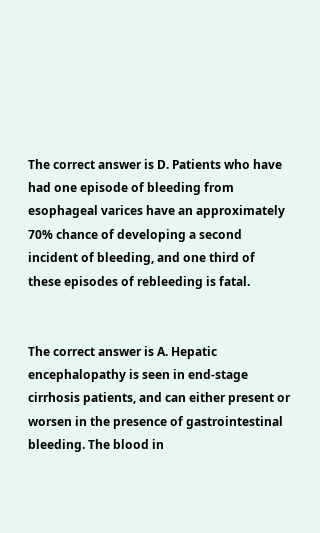The correct answer is D. Patients who have had one episode of bleeding from esophageal varices have an approximately 70% chance of developing a second incident of bleeding, and one third of these episodes of rebleeding is fatal.


The correct answer is A. Hepatic encephalopathy is seen in end-stage cirrhosis patients, and can either present or worsen in the presence of gastrointestinal bleeding. The blood in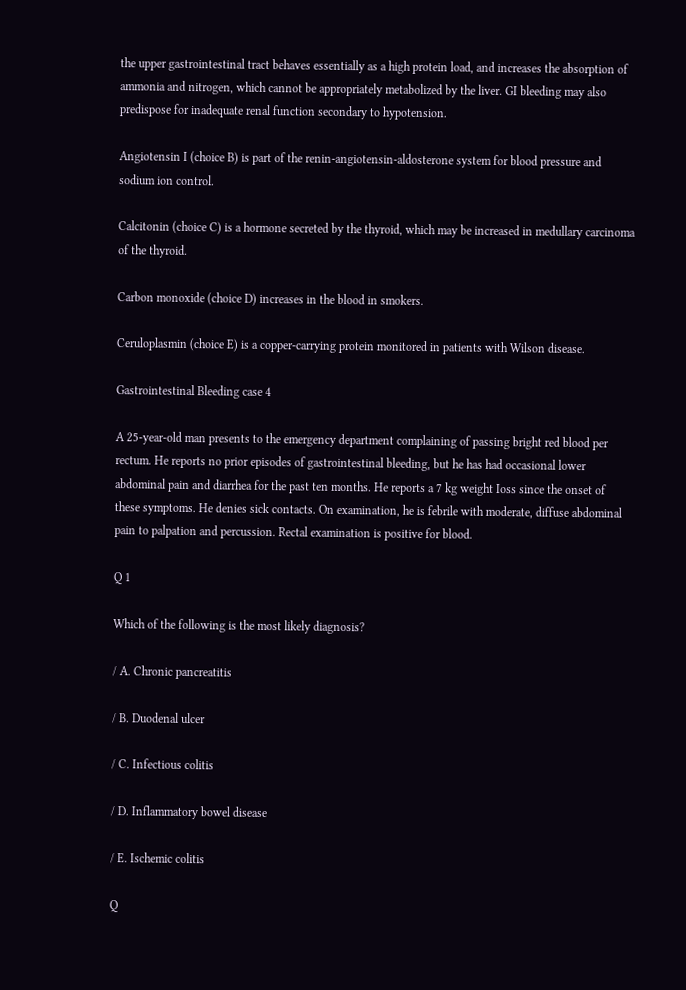the upper gastrointestinal tract behaves essentially as a high protein load, and increases the absorption of ammonia and nitrogen, which cannot be appropriately metabolized by the liver. GI bleeding may also predispose for inadequate renal function secondary to hypotension.

Angiotensin I (choice B) is part of the renin-angiotensin-aldosterone system for blood pressure and sodium ion control.

Calcitonin (choice C) is a hormone secreted by the thyroid, which may be increased in medullary carcinoma of the thyroid.

Carbon monoxide (choice D) increases in the blood in smokers.

Ceruloplasmin (choice E) is a copper-carrying protein monitored in patients with Wilson disease.

Gastrointestinal Bleeding case 4

A 25-year-old man presents to the emergency department complaining of passing bright red blood per rectum. He reports no prior episodes of gastrointestinal bleeding, but he has had occasional lower abdominal pain and diarrhea for the past ten months. He reports a 7 kg weight Ioss since the onset of these symptoms. He denies sick contacts. On examination, he is febrile with moderate, diffuse abdominal pain to palpation and percussion. Rectal examination is positive for blood.

Q 1

Which of the following is the most likely diagnosis?

/ A. Chronic pancreatitis

/ B. Duodenal ulcer

/ C. Infectious colitis

/ D. Inflammatory bowel disease

/ E. Ischemic colitis

Q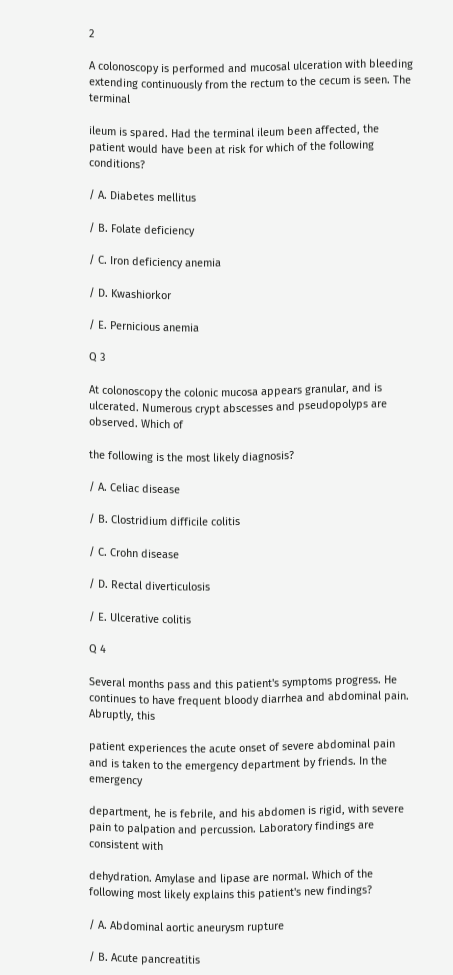2

A colonoscopy is performed and mucosal ulceration with bleeding extending continuously from the rectum to the cecum is seen. The terminal

ileum is spared. Had the terminal ileum been affected, the patient would have been at risk for which of the following conditions?

/ A. Diabetes mellitus

/ B. Folate deficiency

/ C. Iron deficiency anemia

/ D. Kwashiorkor

/ E. Pernicious anemia

Q 3

At colonoscopy the colonic mucosa appears granular, and is ulcerated. Numerous crypt abscesses and pseudopolyps are observed. Which of

the following is the most likely diagnosis?

/ A. Celiac disease

/ B. Clostridium difficile colitis

/ C. Crohn disease

/ D. Rectal diverticulosis

/ E. Ulcerative colitis

Q 4

Several months pass and this patient's symptoms progress. He continues to have frequent bloody diarrhea and abdominal pain. Abruptly, this

patient experiences the acute onset of severe abdominal pain and is taken to the emergency department by friends. In the emergency

department, he is febrile, and his abdomen is rigid, with severe pain to palpation and percussion. Laboratory findings are consistent with

dehydration. Amylase and lipase are normaI. Which of the following most likely explains this patient's new findings?

/ A. Abdominal aortic aneurysm rupture

/ B. Acute pancreatitis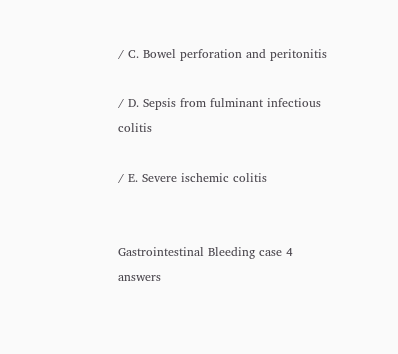/ C. Bowel perforation and peritonitis

/ D. Sepsis from fulminant infectious colitis

/ E. Severe ischemic colitis


Gastrointestinal Bleeding case 4 answers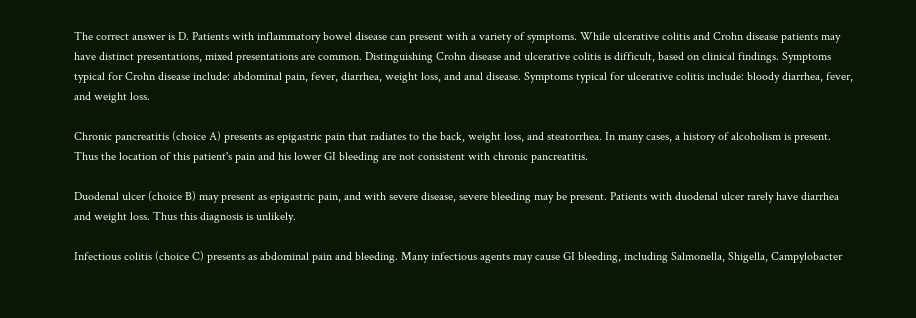The correct answer is D. Patients with inflammatory bowel disease can present with a variety of symptoms. While ulcerative colitis and Crohn disease patients may have distinct presentations, mixed presentations are common. Distinguishing Crohn disease and ulcerative colitis is difficult, based on clinical findings. Symptoms typical for Crohn disease include: abdominal pain, fever, diarrhea, weight loss, and anal disease. Symptoms typical for ulcerative colitis include: bloody diarrhea, fever, and weight loss.

Chronic pancreatitis (choice A) presents as epigastric pain that radiates to the back, weight loss, and steatorrhea. In many cases, a history of alcoholism is present. Thus the location of this patient's pain and his lower GI bleeding are not consistent with chronic pancreatitis.

Duodenal ulcer (choice B) may present as epigastric pain, and with severe disease, severe bleeding may be present. Patients with duodenal ulcer rarely have diarrhea and weight loss. Thus this diagnosis is unlikely.

Infectious colitis (choice C) presents as abdominal pain and bleeding. Many infectious agents may cause GI bleeding, including Salmonella, Shigella, Campylobacter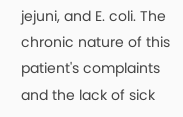jejuni, and E. coli. The chronic nature of this patient's complaints and the lack of sick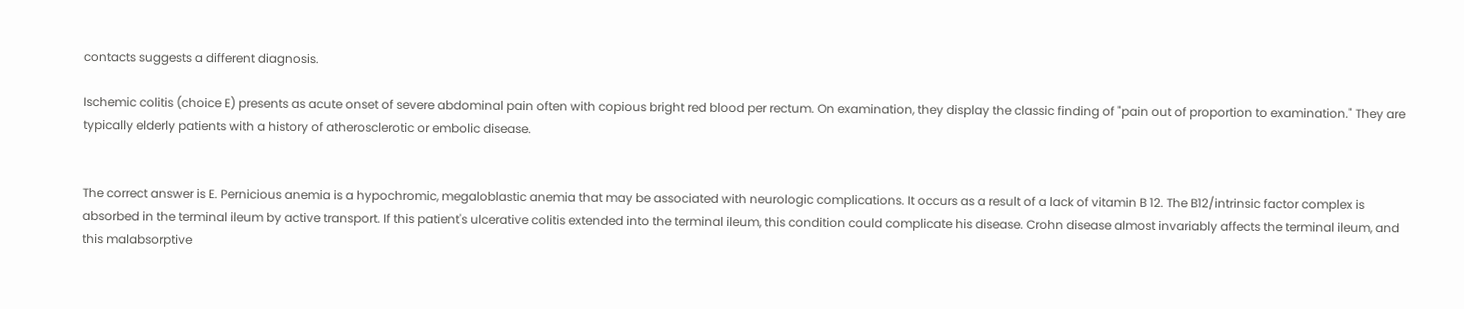contacts suggests a different diagnosis.

Ischemic colitis (choice E) presents as acute onset of severe abdominal pain often with copious bright red blood per rectum. On examination, they display the classic finding of "pain out of proportion to examination." They are typically elderly patients with a history of atherosclerotic or embolic disease.


The correct answer is E. Pernicious anemia is a hypochromic, megaloblastic anemia that may be associated with neurologic complications. It occurs as a result of a lack of vitamin B 12. The B12/intrinsic factor complex is absorbed in the terminal ileum by active transport. If this patient's ulcerative colitis extended into the terminal ileum, this condition could complicate his disease. Crohn disease almost invariably affects the terminal ileum, and this malabsorptive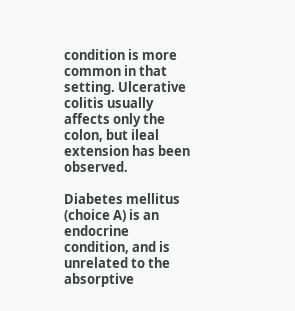condition is more common in that setting. Ulcerative colitis usually affects only the colon, but ileal extension has been observed.

Diabetes mellitus (choice A) is an endocrine condition, and is unrelated to the absorptive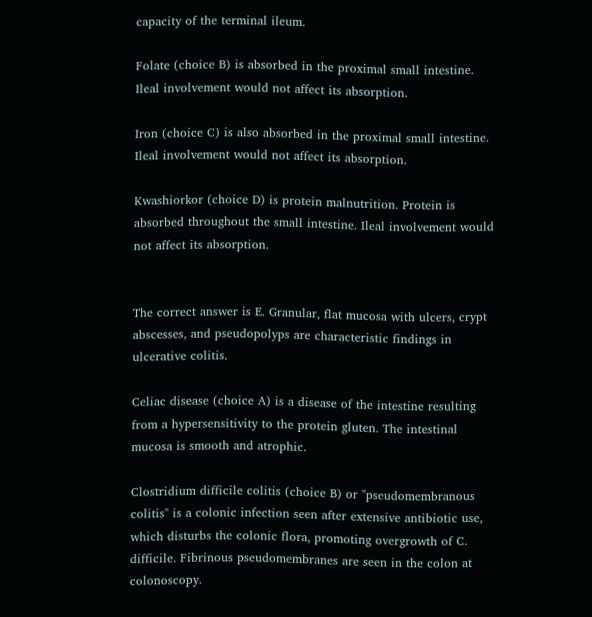capacity of the terminal ileum.

Folate (choice B) is absorbed in the proximal small intestine. Ileal involvement would not affect its absorption.

Iron (choice C) is also absorbed in the proximal small intestine. Ileal involvement would not affect its absorption.

Kwashiorkor (choice D) is protein malnutrition. Protein is absorbed throughout the small intestine. Ileal involvement would not affect its absorption.


The correct answer is E. Granular, flat mucosa with ulcers, crypt abscesses, and pseudopolyps are characteristic findings in ulcerative colitis.

Celiac disease (choice A) is a disease of the intestine resulting from a hypersensitivity to the protein gluten. The intestinal mucosa is smooth and atrophic.

Clostridium difficile colitis (choice B) or "pseudomembranous colitis" is a colonic infection seen after extensive antibiotic use, which disturbs the colonic flora, promoting overgrowth of C. difficile. Fibrinous pseudomembranes are seen in the colon at colonoscopy.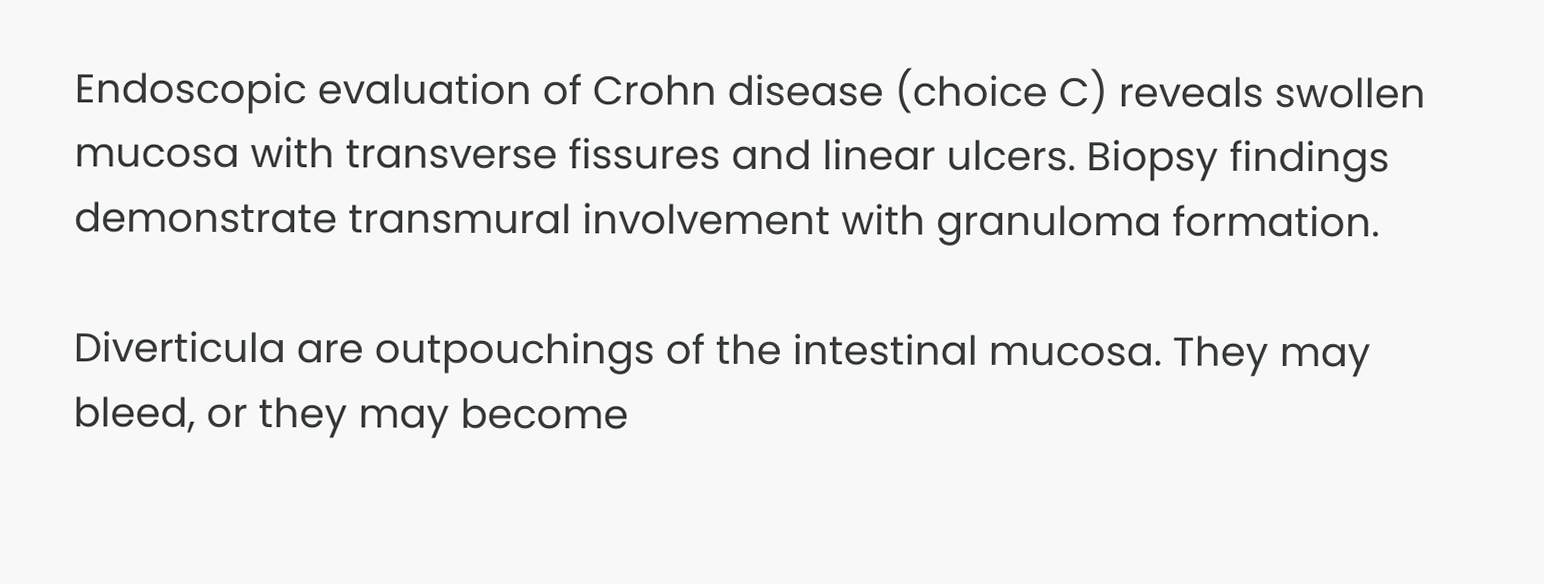Endoscopic evaluation of Crohn disease (choice C) reveals swollen mucosa with transverse fissures and linear ulcers. Biopsy findings demonstrate transmural involvement with granuloma formation.

Diverticula are outpouchings of the intestinal mucosa. They may bleed, or they may become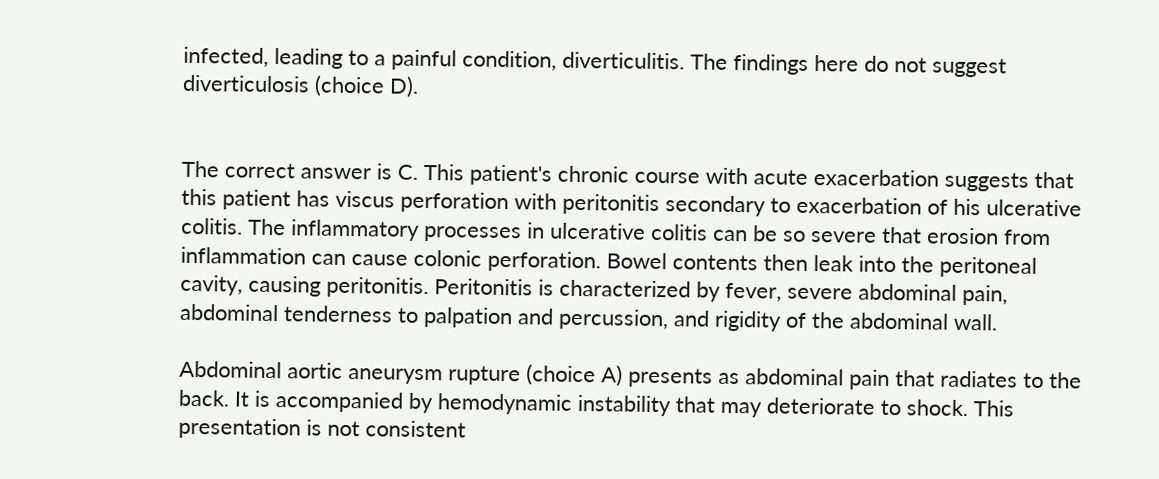infected, leading to a painful condition, diverticulitis. The findings here do not suggest diverticulosis (choice D).


The correct answer is C. This patient's chronic course with acute exacerbation suggests that this patient has viscus perforation with peritonitis secondary to exacerbation of his ulcerative colitis. The inflammatory processes in ulcerative colitis can be so severe that erosion from inflammation can cause colonic perforation. Bowel contents then leak into the peritoneal cavity, causing peritonitis. Peritonitis is characterized by fever, severe abdominal pain, abdominal tenderness to palpation and percussion, and rigidity of the abdominal wall.

Abdominal aortic aneurysm rupture (choice A) presents as abdominal pain that radiates to the back. It is accompanied by hemodynamic instability that may deteriorate to shock. This presentation is not consistent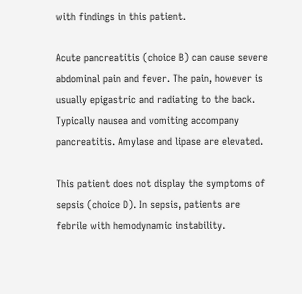with findings in this patient.

Acute pancreatitis (choice B) can cause severe abdominal pain and fever. The pain, however is usually epigastric and radiating to the back. Typically nausea and vomiting accompany pancreatitis. Amylase and lipase are elevated.

This patient does not display the symptoms of sepsis (choice D). In sepsis, patients are febrile with hemodynamic instability.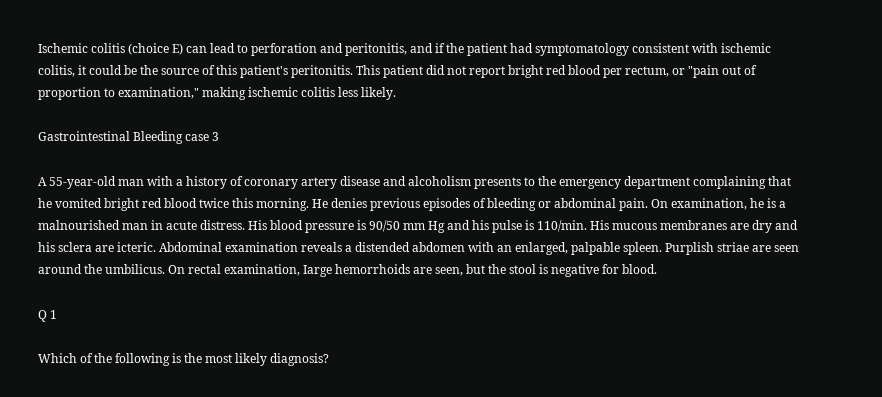Ischemic colitis (choice E) can lead to perforation and peritonitis, and if the patient had symptomatology consistent with ischemic colitis, it could be the source of this patient's peritonitis. This patient did not report bright red blood per rectum, or "pain out of proportion to examination," making ischemic colitis less likely.

Gastrointestinal Bleeding case 3

A 55-year-old man with a history of coronary artery disease and alcoholism presents to the emergency department complaining that he vomited bright red blood twice this morning. He denies previous episodes of bleeding or abdominal pain. On examination, he is a malnourished man in acute distress. His blood pressure is 90/50 mm Hg and his pulse is 110/min. His mucous membranes are dry and his sclera are icteric. Abdominal examination reveals a distended abdomen with an enlarged, palpable spleen. Purplish striae are seen around the umbilicus. On rectal examination, Iarge hemorrhoids are seen, but the stool is negative for blood.

Q 1

Which of the following is the most likely diagnosis?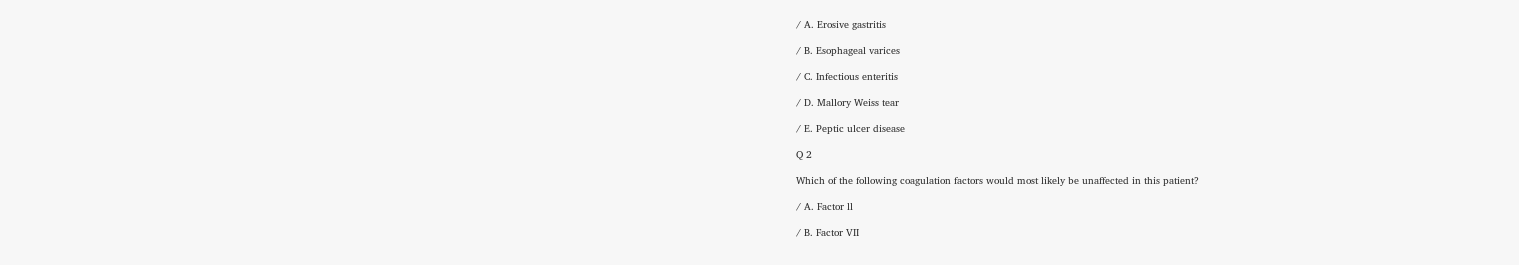/ A. Erosive gastritis

/ B. Esophageal varices

/ C. Infectious enteritis

/ D. Mallory Weiss tear

/ E. Peptic ulcer disease

Q 2

Which of the following coagulation factors would most likely be unaffected in this patient?

/ A. Factor ll

/ B. Factor VII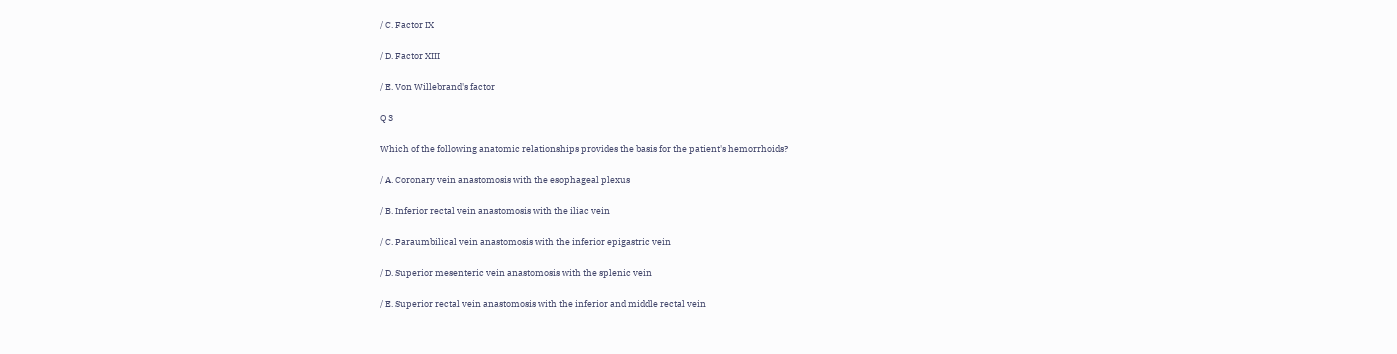/ C. Factor IX

/ D. Factor XIII

/ E. Von Willebrand's factor

Q 3

Which of the following anatomic relationships provides the basis for the patient's hemorrhoids?

/ A. Coronary vein anastomosis with the esophageal plexus

/ B. Inferior rectal vein anastomosis with the iliac vein

/ C. Paraumbilical vein anastomosis with the inferior epigastric vein

/ D. Superior mesenteric vein anastomosis with the splenic vein

/ E. Superior rectal vein anastomosis with the inferior and middle rectal vein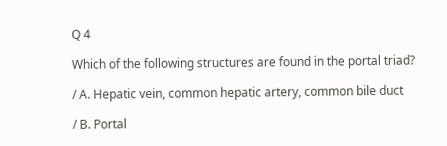Q 4

Which of the following structures are found in the portal triad?

/ A. Hepatic vein, common hepatic artery, common bile duct

/ B. Portal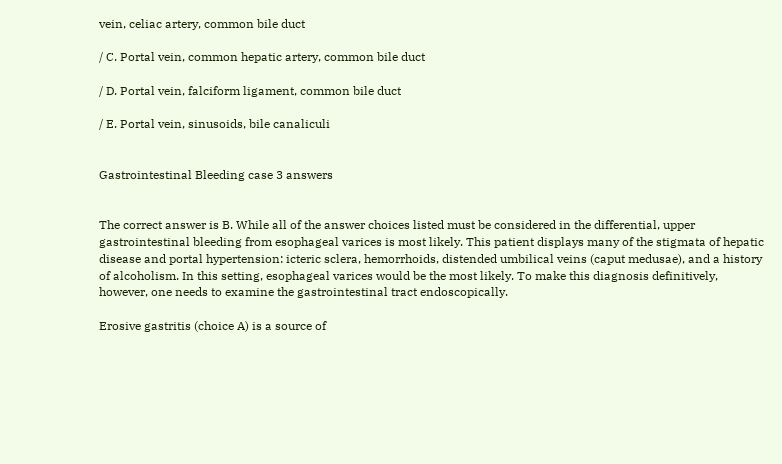vein, celiac artery, common bile duct

/ C. Portal vein, common hepatic artery, common bile duct

/ D. Portal vein, falciform ligament, common bile duct

/ E. Portal vein, sinusoids, bile canaliculi


Gastrointestinal Bleeding case 3 answers


The correct answer is B. While all of the answer choices listed must be considered in the differential, upper gastrointestinal bleeding from esophageal varices is most likely. This patient displays many of the stigmata of hepatic disease and portal hypertension: icteric sclera, hemorrhoids, distended umbilical veins (caput medusae), and a history of alcoholism. In this setting, esophageal varices would be the most likely. To make this diagnosis definitively, however, one needs to examine the gastrointestinal tract endoscopically.

Erosive gastritis (choice A) is a source of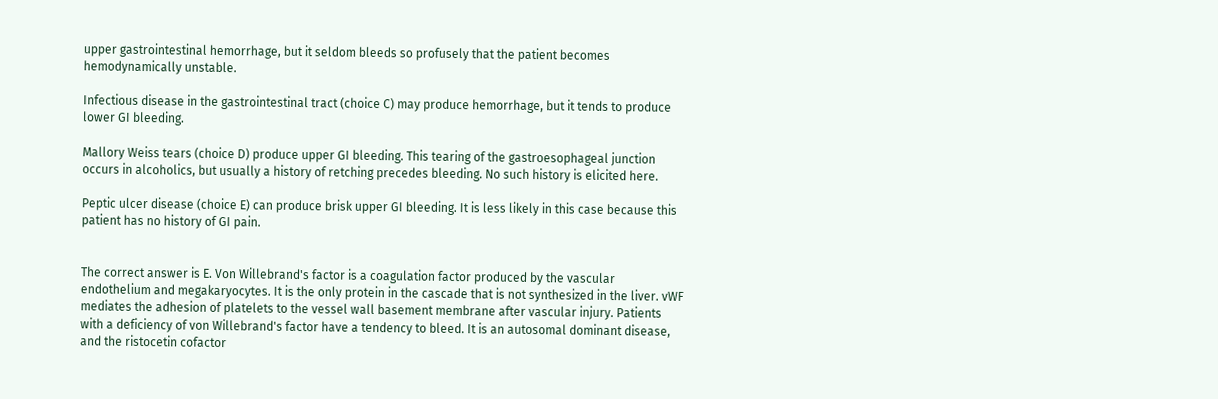upper gastrointestinal hemorrhage, but it seldom bleeds so profusely that the patient becomes hemodynamically unstable.

Infectious disease in the gastrointestinal tract (choice C) may produce hemorrhage, but it tends to produce lower GI bleeding.

Mallory Weiss tears (choice D) produce upper GI bleeding. This tearing of the gastroesophageal junction occurs in alcoholics, but usually a history of retching precedes bleeding. No such history is elicited here.

Peptic ulcer disease (choice E) can produce brisk upper GI bleeding. It is less likely in this case because this patient has no history of GI pain.


The correct answer is E. Von Willebrand's factor is a coagulation factor produced by the vascular endothelium and megakaryocytes. It is the only protein in the cascade that is not synthesized in the liver. vWF mediates the adhesion of platelets to the vessel wall basement membrane after vascular injury. Patients with a deficiency of von Willebrand's factor have a tendency to bleed. It is an autosomal dominant disease, and the ristocetin cofactor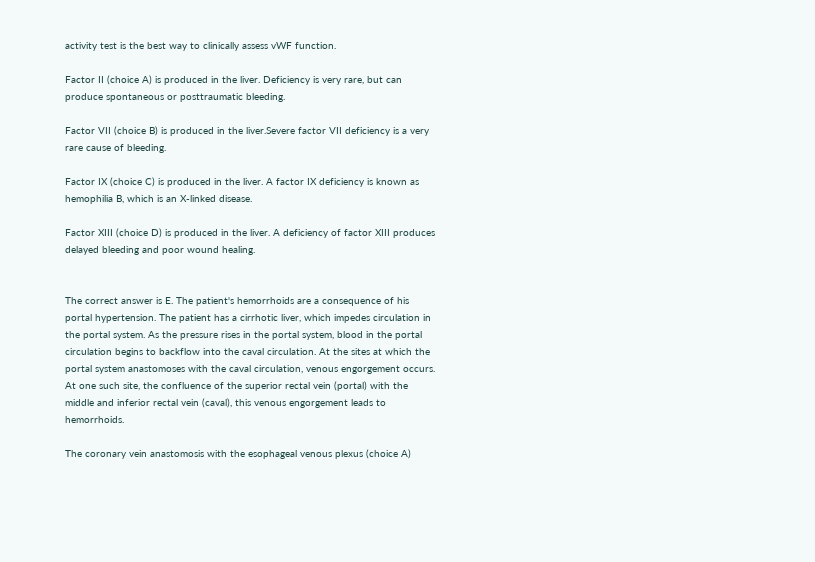activity test is the best way to clinically assess vWF function.

Factor II (choice A) is produced in the liver. Deficiency is very rare, but can produce spontaneous or posttraumatic bleeding.

Factor VII (choice B) is produced in the liver.Severe factor VII deficiency is a very rare cause of bleeding.

Factor IX (choice C) is produced in the liver. A factor IX deficiency is known as hemophilia B, which is an X-linked disease.

Factor XIII (choice D) is produced in the liver. A deficiency of factor XIII produces delayed bleeding and poor wound healing.


The correct answer is E. The patient's hemorrhoids are a consequence of his portal hypertension. The patient has a cirrhotic liver, which impedes circulation in the portal system. As the pressure rises in the portal system, blood in the portal circulation begins to backflow into the caval circulation. At the sites at which the portal system anastomoses with the caval circulation, venous engorgement occurs. At one such site, the confluence of the superior rectal vein (portal) with the middle and inferior rectal vein (caval), this venous engorgement leads to hemorrhoids.

The coronary vein anastomosis with the esophageal venous plexus (choice A)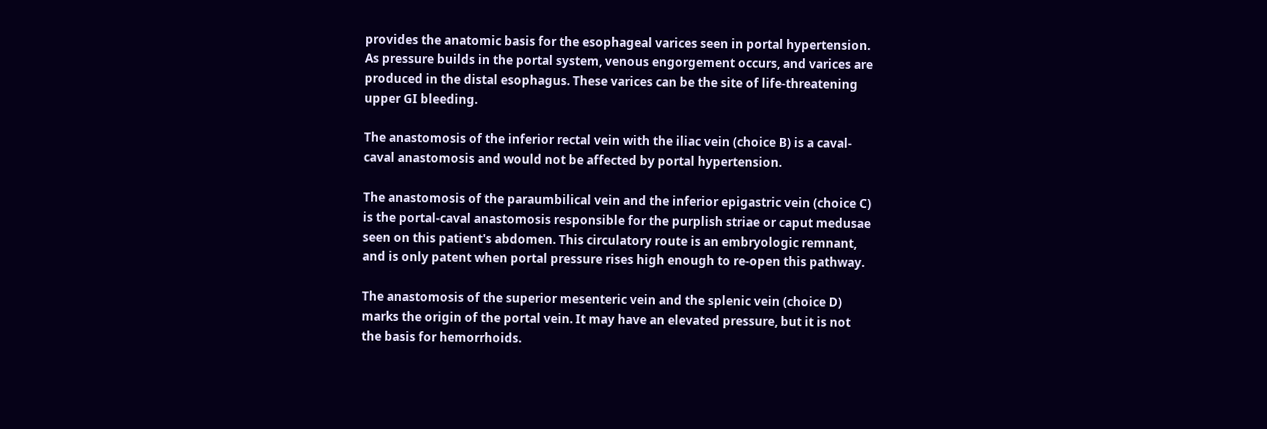provides the anatomic basis for the esophageal varices seen in portal hypertension. As pressure builds in the portal system, venous engorgement occurs, and varices are produced in the distal esophagus. These varices can be the site of life-threatening upper GI bleeding.

The anastomosis of the inferior rectal vein with the iliac vein (choice B) is a caval-caval anastomosis and would not be affected by portal hypertension.

The anastomosis of the paraumbilical vein and the inferior epigastric vein (choice C) is the portal-caval anastomosis responsible for the purplish striae or caput medusae seen on this patient's abdomen. This circulatory route is an embryologic remnant, and is only patent when portal pressure rises high enough to re-open this pathway.

The anastomosis of the superior mesenteric vein and the splenic vein (choice D) marks the origin of the portal vein. It may have an elevated pressure, but it is not the basis for hemorrhoids.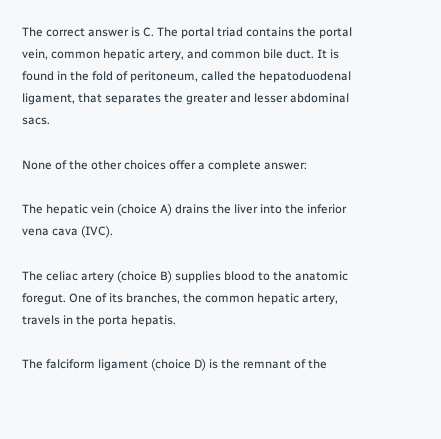The correct answer is C. The portal triad contains the portal vein, common hepatic artery, and common bile duct. It is found in the fold of peritoneum, called the hepatoduodenal ligament, that separates the greater and lesser abdominal sacs.

None of the other choices offer a complete answer:

The hepatic vein (choice A) drains the liver into the inferior vena cava (IVC).

The celiac artery (choice B) supplies blood to the anatomic foregut. One of its branches, the common hepatic artery, travels in the porta hepatis.

The falciform ligament (choice D) is the remnant of the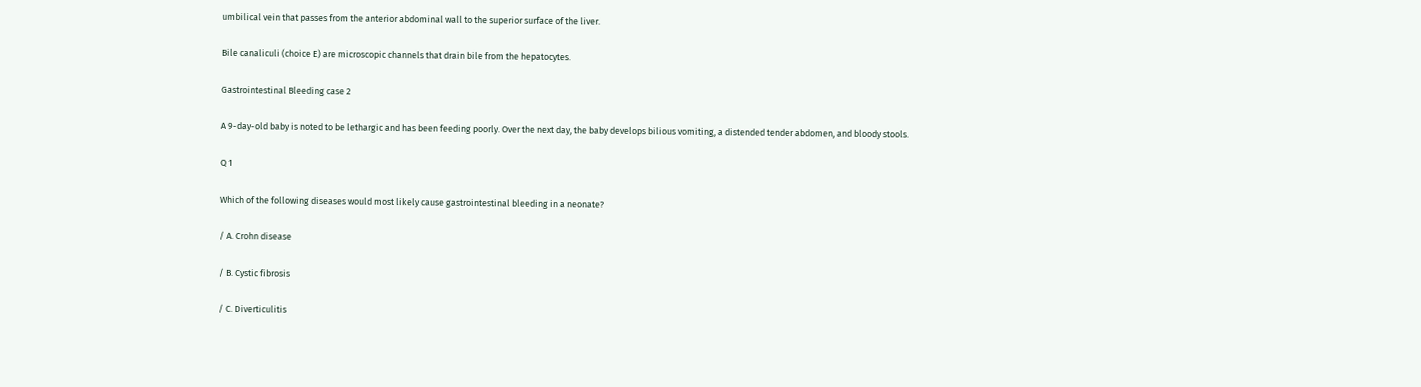umbilical vein that passes from the anterior abdominal wall to the superior surface of the liver.

Bile canaliculi (choice E) are microscopic channels that drain bile from the hepatocytes.

Gastrointestinal Bleeding case 2

A 9-day-old baby is noted to be lethargic and has been feeding poorly. Over the next day, the baby develops bilious vomiting, a distended tender abdomen, and bloody stools.

Q 1

Which of the following diseases would most likely cause gastrointestinal bleeding in a neonate?

/ A. Crohn disease

/ B. Cystic fibrosis

/ C. Diverticulitis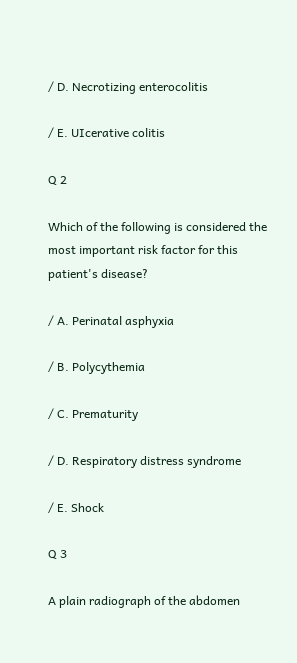/ D. Necrotizing enterocolitis

/ E. UIcerative colitis

Q 2

Which of the following is considered the most important risk factor for this patient's disease?

/ A. Perinatal asphyxia

/ B. Polycythemia

/ C. Prematurity

/ D. Respiratory distress syndrome

/ E. Shock

Q 3

A plain radiograph of the abdomen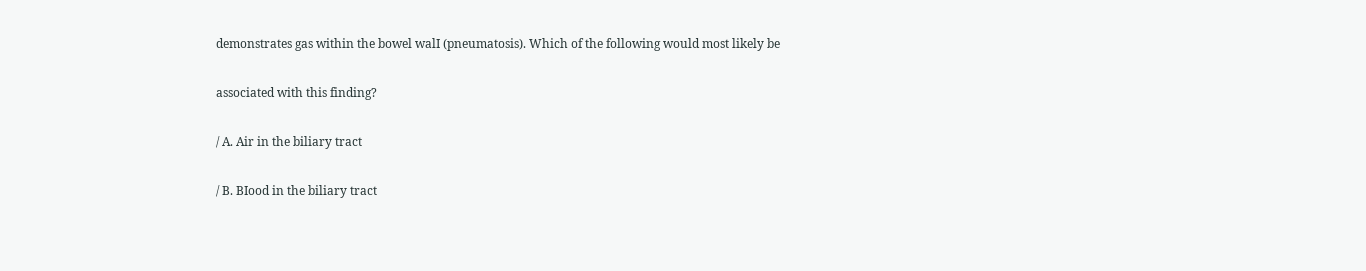demonstrates gas within the bowel walI (pneumatosis). Which of the following would most likely be

associated with this finding?

/ A. Air in the biliary tract

/ B. BIood in the biliary tract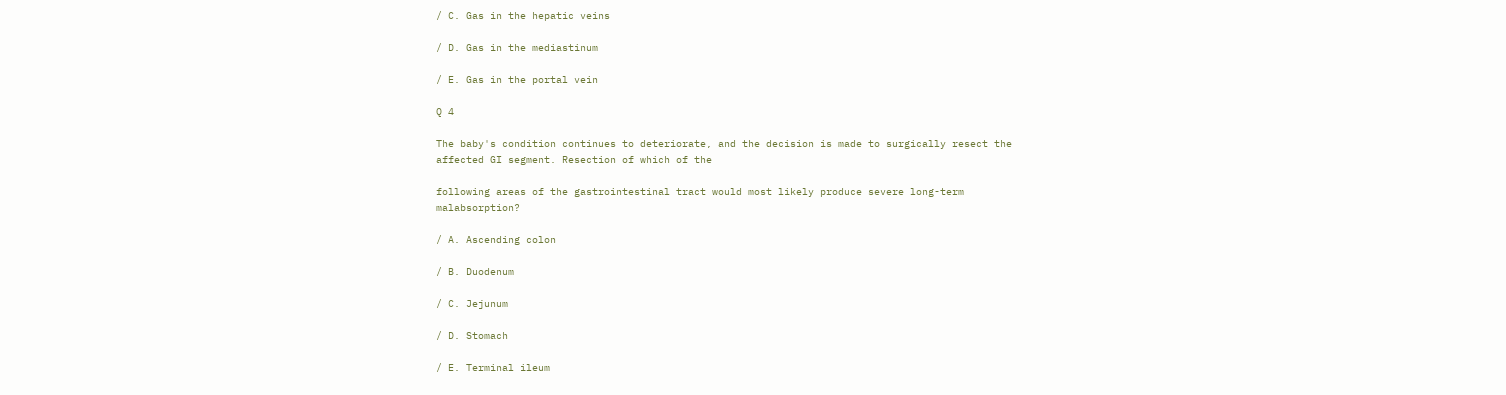/ C. Gas in the hepatic veins

/ D. Gas in the mediastinum

/ E. Gas in the portal vein

Q 4

The baby's condition continues to deteriorate, and the decision is made to surgically resect the affected GI segment. Resection of which of the

following areas of the gastrointestinal tract would most likely produce severe long-term malabsorption?

/ A. Ascending colon

/ B. Duodenum

/ C. Jejunum

/ D. Stomach

/ E. Terminal ileum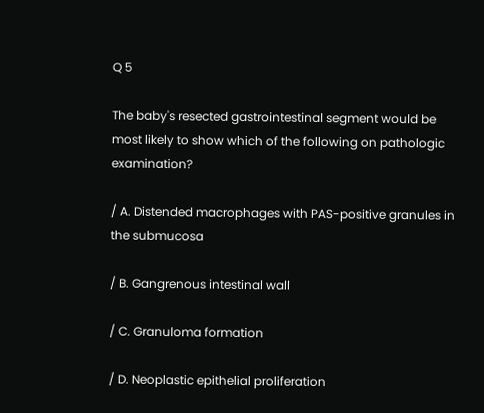Q 5

The baby's resected gastrointestinal segment would be most likely to show which of the following on pathologic examination?

/ A. Distended macrophages with PAS-positive granules in the submucosa

/ B. Gangrenous intestinal wall

/ C. Granuloma formation

/ D. Neoplastic epithelial proliferation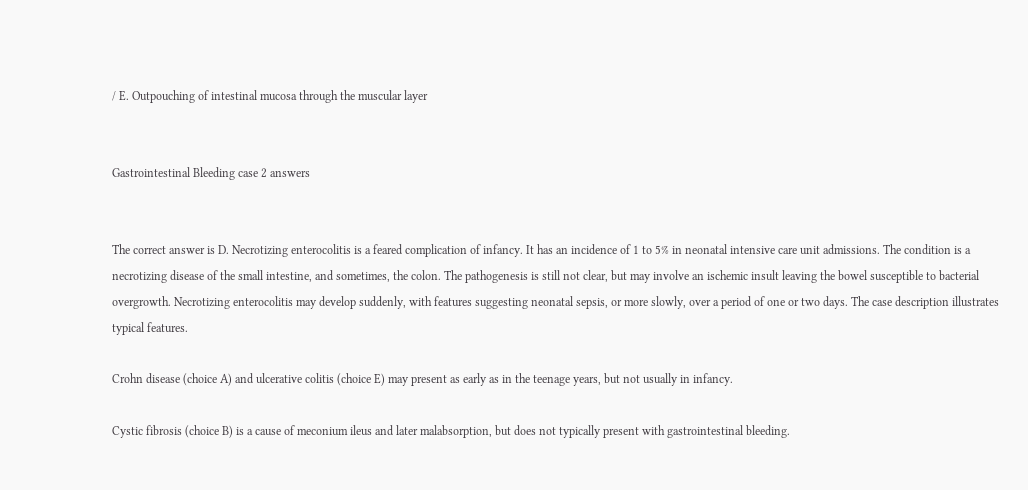/ E. Outpouching of intestinal mucosa through the muscular layer


Gastrointestinal Bleeding case 2 answers


The correct answer is D. Necrotizing enterocolitis is a feared complication of infancy. It has an incidence of 1 to 5% in neonatal intensive care unit admissions. The condition is a necrotizing disease of the small intestine, and sometimes, the colon. The pathogenesis is still not clear, but may involve an ischemic insult leaving the bowel susceptible to bacterial overgrowth. Necrotizing enterocolitis may develop suddenly, with features suggesting neonatal sepsis, or more slowly, over a period of one or two days. The case description illustrates typical features.

Crohn disease (choice A) and ulcerative colitis (choice E) may present as early as in the teenage years, but not usually in infancy.

Cystic fibrosis (choice B) is a cause of meconium ileus and later malabsorption, but does not typically present with gastrointestinal bleeding.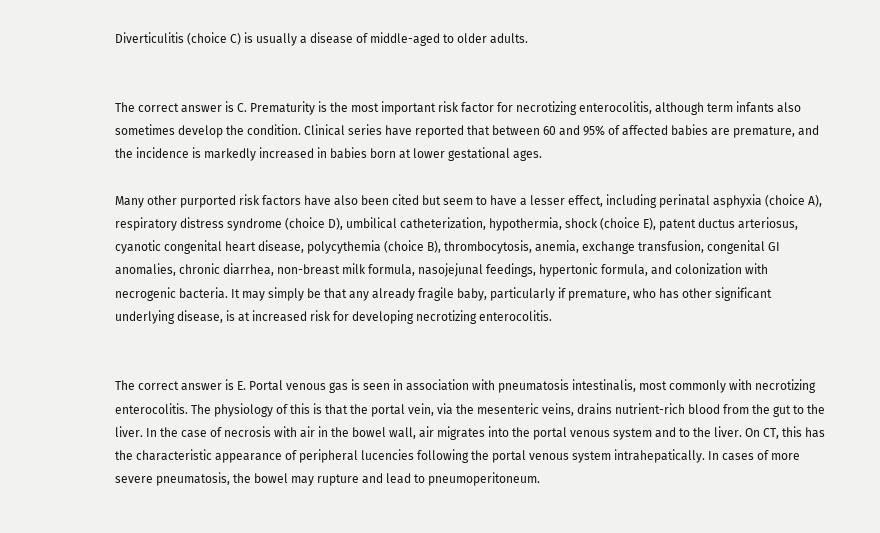Diverticulitis (choice C) is usually a disease of middle-aged to older adults.


The correct answer is C. Prematurity is the most important risk factor for necrotizing enterocolitis, although term infants also sometimes develop the condition. Clinical series have reported that between 60 and 95% of affected babies are premature, and the incidence is markedly increased in babies born at lower gestational ages.

Many other purported risk factors have also been cited but seem to have a lesser effect, including perinatal asphyxia (choice A), respiratory distress syndrome (choice D), umbilical catheterization, hypothermia, shock (choice E), patent ductus arteriosus, cyanotic congenital heart disease, polycythemia (choice B), thrombocytosis, anemia, exchange transfusion, congenital GI anomalies, chronic diarrhea, non-breast milk formula, nasojejunal feedings, hypertonic formula, and colonization with necrogenic bacteria. It may simply be that any already fragile baby, particularly if premature, who has other significant underlying disease, is at increased risk for developing necrotizing enterocolitis.


The correct answer is E. Portal venous gas is seen in association with pneumatosis intestinalis, most commonly with necrotizing enterocolitis. The physiology of this is that the portal vein, via the mesenteric veins, drains nutrient-rich blood from the gut to the liver. In the case of necrosis with air in the bowel wall, air migrates into the portal venous system and to the liver. On CT, this has the characteristic appearance of peripheral lucencies following the portal venous system intrahepatically. In cases of more severe pneumatosis, the bowel may rupture and lead to pneumoperitoneum.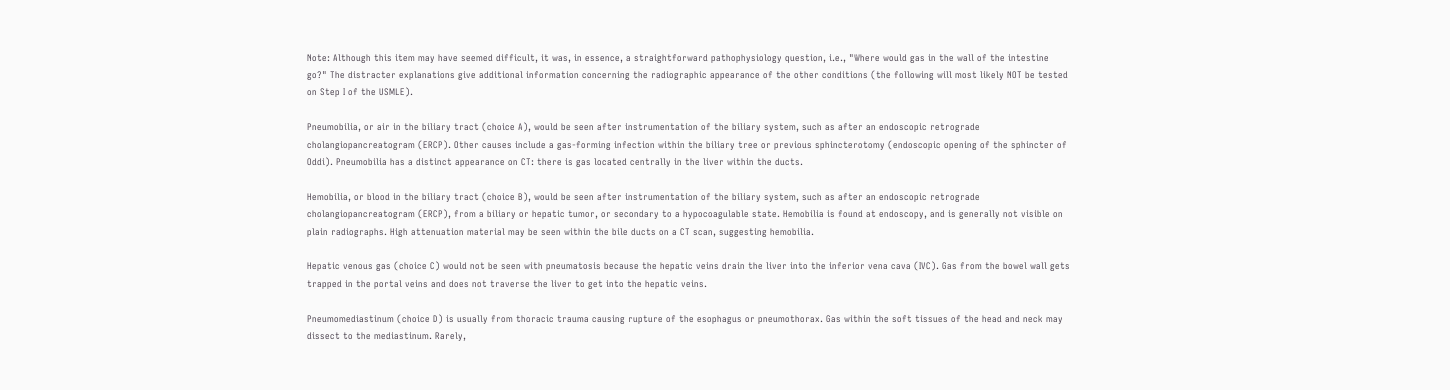Note: Although this item may have seemed difficult, it was, in essence, a straightforward pathophysiology question, i.e., "Where would gas in the wall of the intestine go?" The distracter explanations give additional information concerning the radiographic appearance of the other conditions (the following will most likely NOT be tested on Step I of the USMLE).

Pneumobilia, or air in the biliary tract (choice A), would be seen after instrumentation of the biliary system, such as after an endoscopic retrograde cholangiopancreatogram (ERCP). Other causes include a gas-forming infection within the biliary tree or previous sphincterotomy (endoscopic opening of the sphincter of Oddi). Pneumobilia has a distinct appearance on CT: there is gas located centrally in the liver within the ducts.

Hemobilia, or blood in the biliary tract (choice B), would be seen after instrumentation of the biliary system, such as after an endoscopic retrograde cholangiopancreatogram (ERCP), from a biliary or hepatic tumor, or secondary to a hypocoagulable state. Hemobilia is found at endoscopy, and is generally not visible on plain radiographs. High attenuation material may be seen within the bile ducts on a CT scan, suggesting hemobilia.

Hepatic venous gas (choice C) would not be seen with pneumatosis because the hepatic veins drain the liver into the inferior vena cava (IVC). Gas from the bowel wall gets trapped in the portal veins and does not traverse the liver to get into the hepatic veins.

Pneumomediastinum (choice D) is usually from thoracic trauma causing rupture of the esophagus or pneumothorax. Gas within the soft tissues of the head and neck may dissect to the mediastinum. Rarely,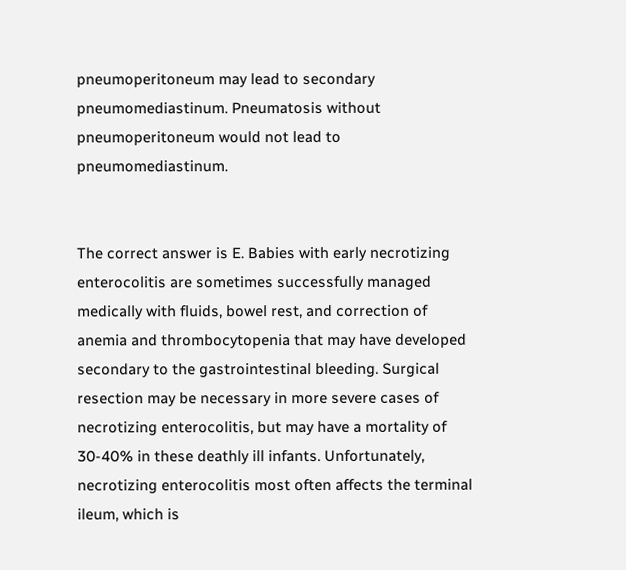pneumoperitoneum may lead to secondary pneumomediastinum. Pneumatosis without pneumoperitoneum would not lead to pneumomediastinum.


The correct answer is E. Babies with early necrotizing enterocolitis are sometimes successfully managed medically with fluids, bowel rest, and correction of anemia and thrombocytopenia that may have developed secondary to the gastrointestinal bleeding. Surgical resection may be necessary in more severe cases of necrotizing enterocolitis, but may have a mortality of 30-40% in these deathly ill infants. Unfortunately, necrotizing enterocolitis most often affects the terminal ileum, which is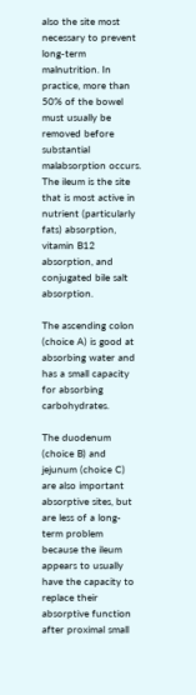also the site most necessary to prevent long-term malnutrition. In practice, more than 50% of the bowel must usually be removed before substantial malabsorption occurs. The ileum is the site that is most active in nutrient (particularly fats) absorption, vitamin B12 absorption, and conjugated bile salt absorption.

The ascending colon (choice A) is good at absorbing water and has a small capacity for absorbing carbohydrates.

The duodenum (choice B) and jejunum (choice C) are also important absorptive sites, but are less of a long-term problem because the ileum appears to usually have the capacity to replace their absorptive function after proximal small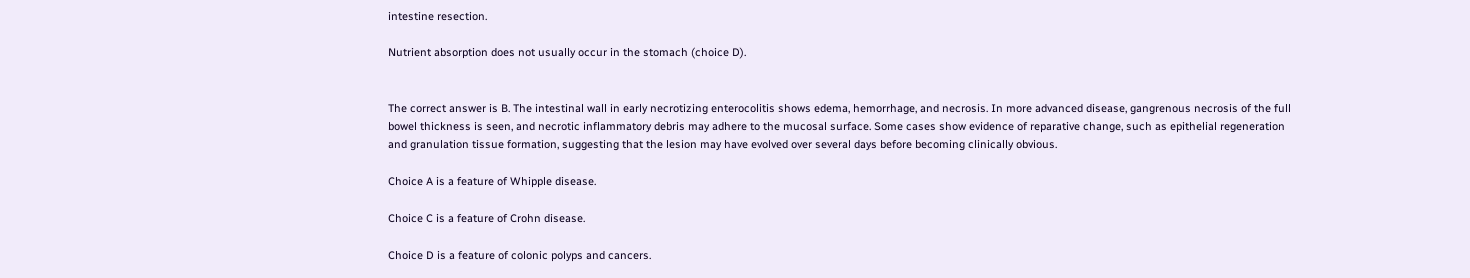intestine resection.

Nutrient absorption does not usually occur in the stomach (choice D).


The correct answer is B. The intestinal wall in early necrotizing enterocolitis shows edema, hemorrhage, and necrosis. In more advanced disease, gangrenous necrosis of the full bowel thickness is seen, and necrotic inflammatory debris may adhere to the mucosal surface. Some cases show evidence of reparative change, such as epithelial regeneration and granulation tissue formation, suggesting that the lesion may have evolved over several days before becoming clinically obvious.

Choice A is a feature of Whipple disease.

Choice C is a feature of Crohn disease.

Choice D is a feature of colonic polyps and cancers.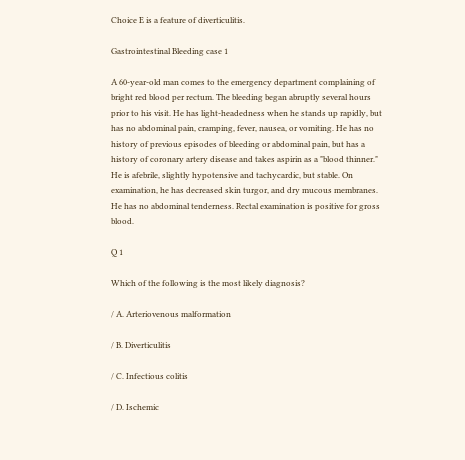Choice E is a feature of diverticulitis.

Gastrointestinal Bleeding case 1

A 60-year-old man comes to the emergency department complaining of bright red blood per rectum. The bleeding began abruptly several hours prior to his visit. He has light-headedness when he stands up rapidly, but has no abdominal pain, cramping, fever, nausea, or vomiting. He has no history of previous episodes of bleeding or abdominal pain, but has a history of coronary artery disease and takes aspirin as a "blood thinner." He is afebrile, slightly hypotensive and tachycardic, but stable. On examination, he has decreased skin turgor, and dry mucous membranes. He has no abdominal tenderness. Rectal examination is positive for gross blood.

Q 1

Which of the following is the most likely diagnosis?

/ A. Arteriovenous malformation

/ B. Diverticulitis

/ C. Infectious colitis

/ D. Ischemic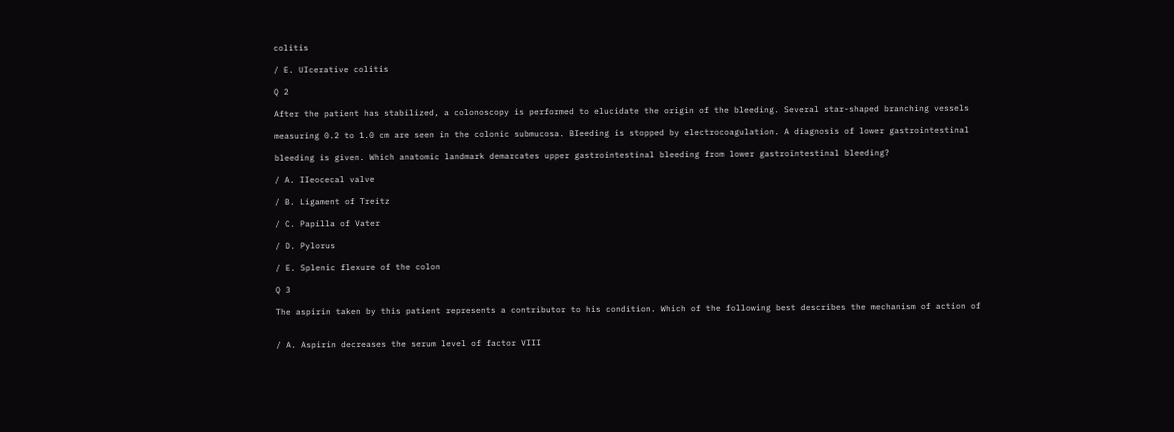colitis

/ E. UIcerative colitis

Q 2

After the patient has stabilized, a colonoscopy is performed to elucidate the origin of the bleeding. Several star-shaped branching vessels

measuring 0.2 to 1.0 cm are seen in the colonic submucosa. BIeeding is stopped by electrocoagulation. A diagnosis of lower gastrointestinal

bleeding is given. Which anatomic landmark demarcates upper gastrointestinal bleeding from lower gastrointestinal bleeding?

/ A. IIeocecal valve

/ B. Ligament of Treitz

/ C. Papilla of Vater

/ D. Pylorus

/ E. Splenic flexure of the colon

Q 3

The aspirin taken by this patient represents a contributor to his condition. Which of the following best describes the mechanism of action of


/ A. Aspirin decreases the serum level of factor VIII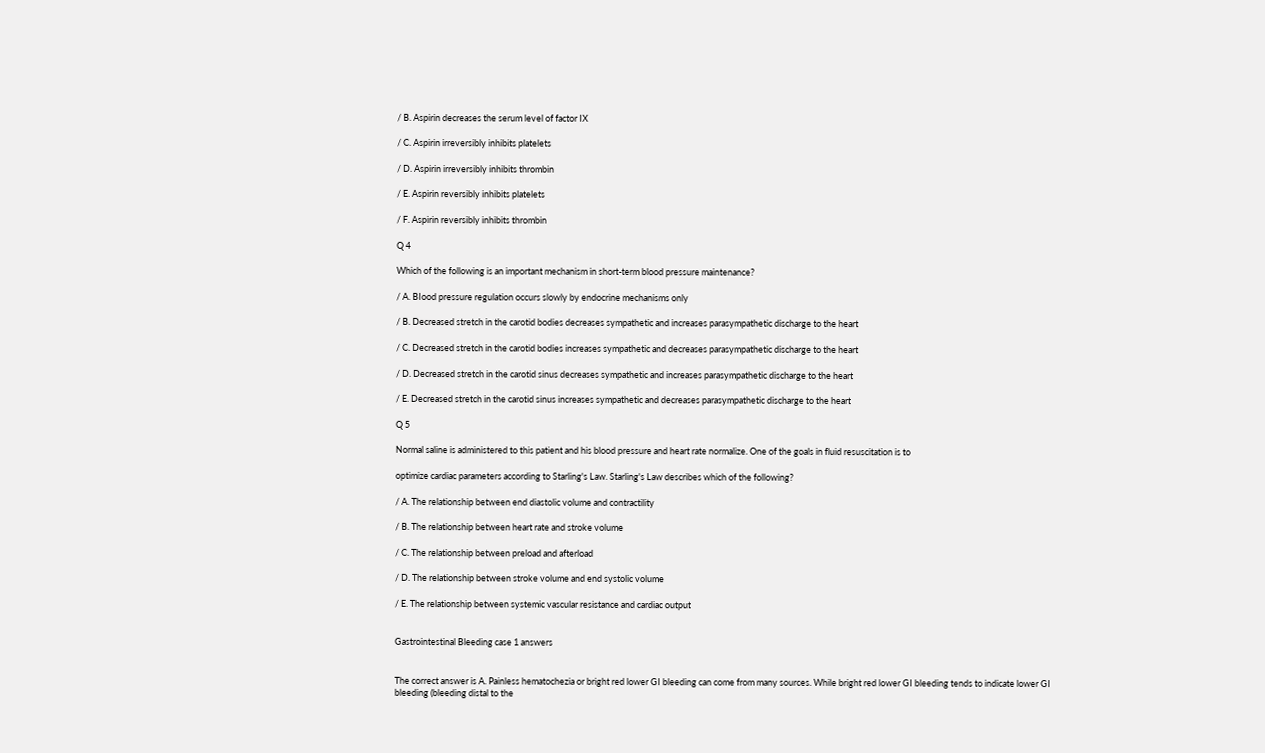/ B. Aspirin decreases the serum level of factor IX

/ C. Aspirin irreversibly inhibits platelets

/ D. Aspirin irreversibly inhibits thrombin

/ E. Aspirin reversibly inhibits platelets

/ F. Aspirin reversibly inhibits thrombin

Q 4

Which of the following is an important mechanism in short-term blood pressure maintenance?

/ A. BIood pressure regulation occurs slowly by endocrine mechanisms only

/ B. Decreased stretch in the carotid bodies decreases sympathetic and increases parasympathetic discharge to the heart

/ C. Decreased stretch in the carotid bodies increases sympathetic and decreases parasympathetic discharge to the heart

/ D. Decreased stretch in the carotid sinus decreases sympathetic and increases parasympathetic discharge to the heart

/ E. Decreased stretch in the carotid sinus increases sympathetic and decreases parasympathetic discharge to the heart

Q 5

Normal saline is administered to this patient and his blood pressure and heart rate normalize. One of the goals in fluid resuscitation is to

optimize cardiac parameters according to Starling's Law. Starling's Law describes which of the following?

/ A. The relationship between end diastolic volume and contractility

/ B. The relationship between heart rate and stroke volume

/ C. The relationship between preload and afterload

/ D. The relationship between stroke volume and end systolic volume

/ E. The relationship between systemic vascular resistance and cardiac output


Gastrointestinal Bleeding case 1 answers


The correct answer is A. Painless hematochezia or bright red lower GI bleeding can come from many sources. While bright red lower GI bleeding tends to indicate lower GI bleeding (bleeding distal to the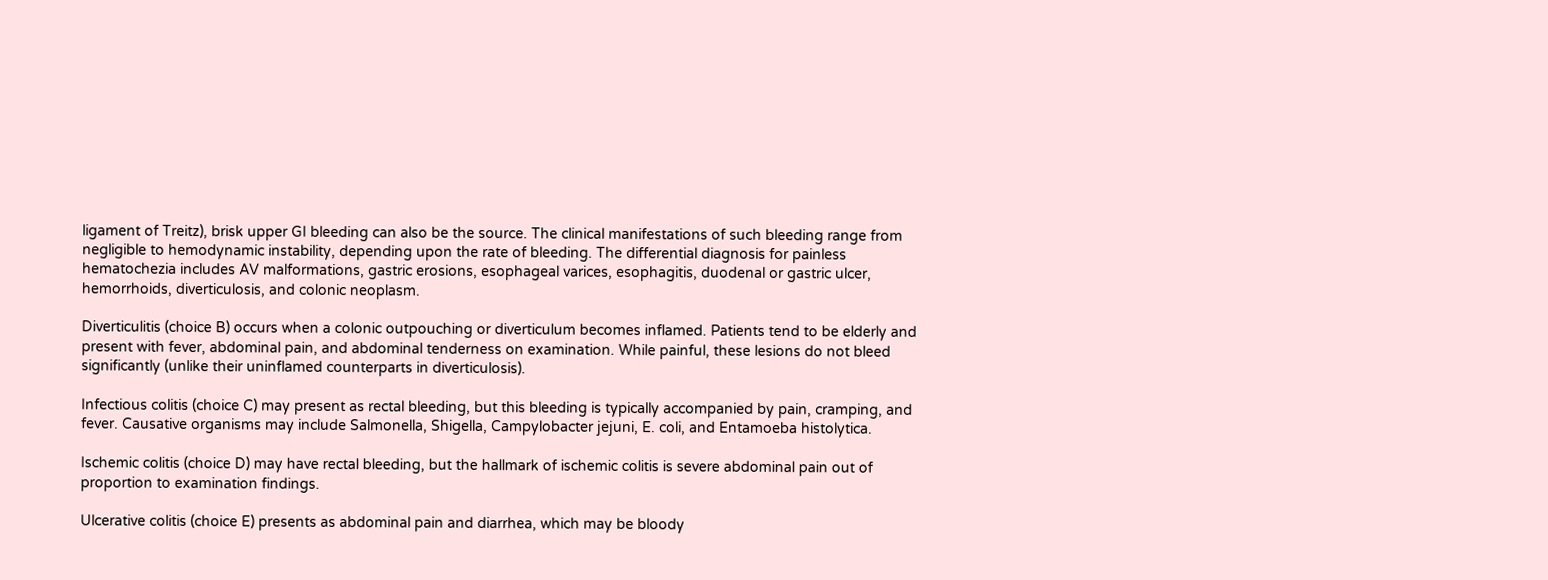ligament of Treitz), brisk upper GI bleeding can also be the source. The clinical manifestations of such bleeding range from negligible to hemodynamic instability, depending upon the rate of bleeding. The differential diagnosis for painless hematochezia includes AV malformations, gastric erosions, esophageal varices, esophagitis, duodenal or gastric ulcer, hemorrhoids, diverticulosis, and colonic neoplasm.

Diverticulitis (choice B) occurs when a colonic outpouching or diverticulum becomes inflamed. Patients tend to be elderly and present with fever, abdominal pain, and abdominal tenderness on examination. While painful, these lesions do not bleed significantly (unlike their uninflamed counterparts in diverticulosis).

Infectious colitis (choice C) may present as rectal bleeding, but this bleeding is typically accompanied by pain, cramping, and fever. Causative organisms may include Salmonella, Shigella, Campylobacter jejuni, E. coli, and Entamoeba histolytica.

Ischemic colitis (choice D) may have rectal bleeding, but the hallmark of ischemic colitis is severe abdominal pain out of proportion to examination findings.

Ulcerative colitis (choice E) presents as abdominal pain and diarrhea, which may be bloody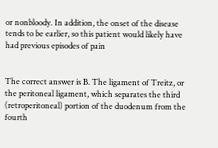or nonbloody. In addition, the onset of the disease tends to be earlier, so this patient would likely have had previous episodes of pain


The correct answer is B. The ligament of Treitz, or the peritoneal ligament, which separates the third (retroperitoneal) portion of the duodenum from the fourth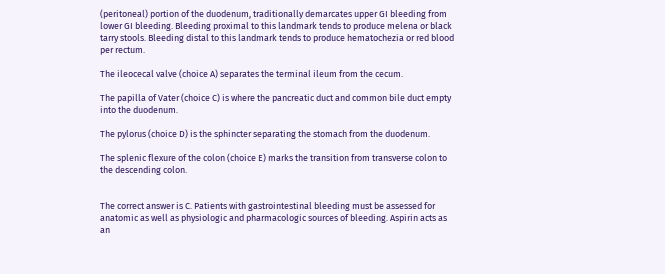(peritoneal) portion of the duodenum, traditionally demarcates upper GI bleeding from lower GI bleeding. Bleeding proximal to this landmark tends to produce melena or black tarry stools. Bleeding distal to this landmark tends to produce hematochezia or red blood per rectum.

The ileocecal valve (choice A) separates the terminal ileum from the cecum.

The papilla of Vater (choice C) is where the pancreatic duct and common bile duct empty into the duodenum.

The pylorus (choice D) is the sphincter separating the stomach from the duodenum.

The splenic flexure of the colon (choice E) marks the transition from transverse colon to the descending colon.


The correct answer is C. Patients with gastrointestinal bleeding must be assessed for anatomic as well as physiologic and pharmacologic sources of bleeding. Aspirin acts as an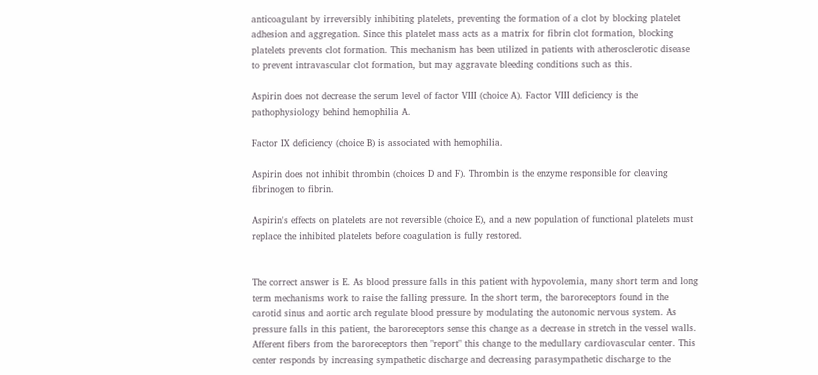anticoagulant by irreversibly inhibiting platelets, preventing the formation of a clot by blocking platelet adhesion and aggregation. Since this platelet mass acts as a matrix for fibrin clot formation, blocking platelets prevents clot formation. This mechanism has been utilized in patients with atherosclerotic disease to prevent intravascular clot formation, but may aggravate bleeding conditions such as this.

Aspirin does not decrease the serum level of factor VIII (choice A). Factor VIII deficiency is the pathophysiology behind hemophilia A.

Factor IX deficiency (choice B) is associated with hemophilia.

Aspirin does not inhibit thrombin (choices D and F). Thrombin is the enzyme responsible for cleaving fibrinogen to fibrin.

Aspirin's effects on platelets are not reversible (choice E), and a new population of functional platelets must replace the inhibited platelets before coagulation is fully restored.


The correct answer is E. As blood pressure falls in this patient with hypovolemia, many short term and long term mechanisms work to raise the falling pressure. In the short term, the baroreceptors found in the carotid sinus and aortic arch regulate blood pressure by modulating the autonomic nervous system. As pressure falls in this patient, the baroreceptors sense this change as a decrease in stretch in the vessel walls. Afferent fibers from the baroreceptors then "report" this change to the medullary cardiovascular center. This center responds by increasing sympathetic discharge and decreasing parasympathetic discharge to the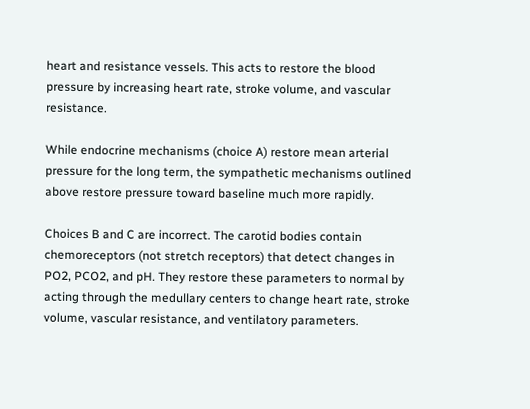heart and resistance vessels. This acts to restore the blood pressure by increasing heart rate, stroke volume, and vascular resistance.

While endocrine mechanisms (choice A) restore mean arterial pressure for the long term, the sympathetic mechanisms outlined above restore pressure toward baseline much more rapidly.

Choices B and C are incorrect. The carotid bodies contain chemoreceptors (not stretch receptors) that detect changes in PO2, PCO2, and pH. They restore these parameters to normal by acting through the medullary centers to change heart rate, stroke volume, vascular resistance, and ventilatory parameters.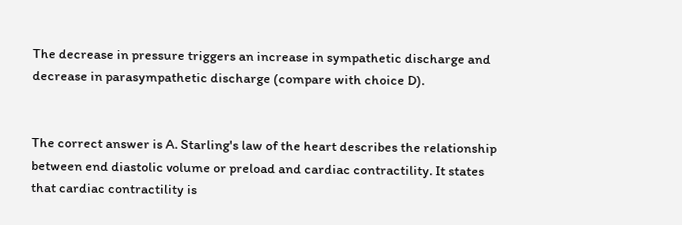The decrease in pressure triggers an increase in sympathetic discharge and decrease in parasympathetic discharge (compare with choice D).


The correct answer is A. Starling's law of the heart describes the relationship between end diastolic volume or preload and cardiac contractility. It states that cardiac contractility is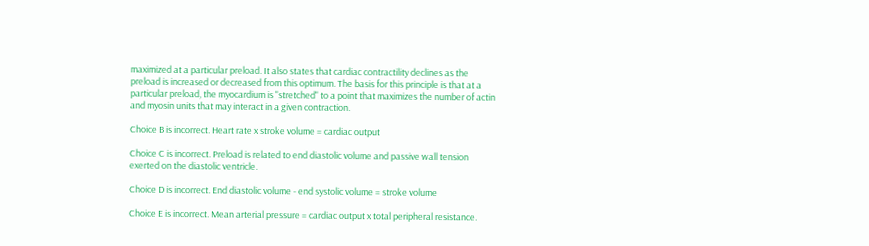maximized at a particular preload. It also states that cardiac contractility declines as the preload is increased or decreased from this optimum. The basis for this principle is that at a particular preload, the myocardium is "stretched" to a point that maximizes the number of actin and myosin units that may interact in a given contraction.

Choice B is incorrect. Heart rate x stroke volume = cardiac output

Choice C is incorrect. Preload is related to end diastolic volume and passive wall tension exerted on the diastolic ventricle.

Choice D is incorrect. End diastolic volume - end systolic volume = stroke volume

Choice E is incorrect. Mean arterial pressure = cardiac output x total peripheral resistance.